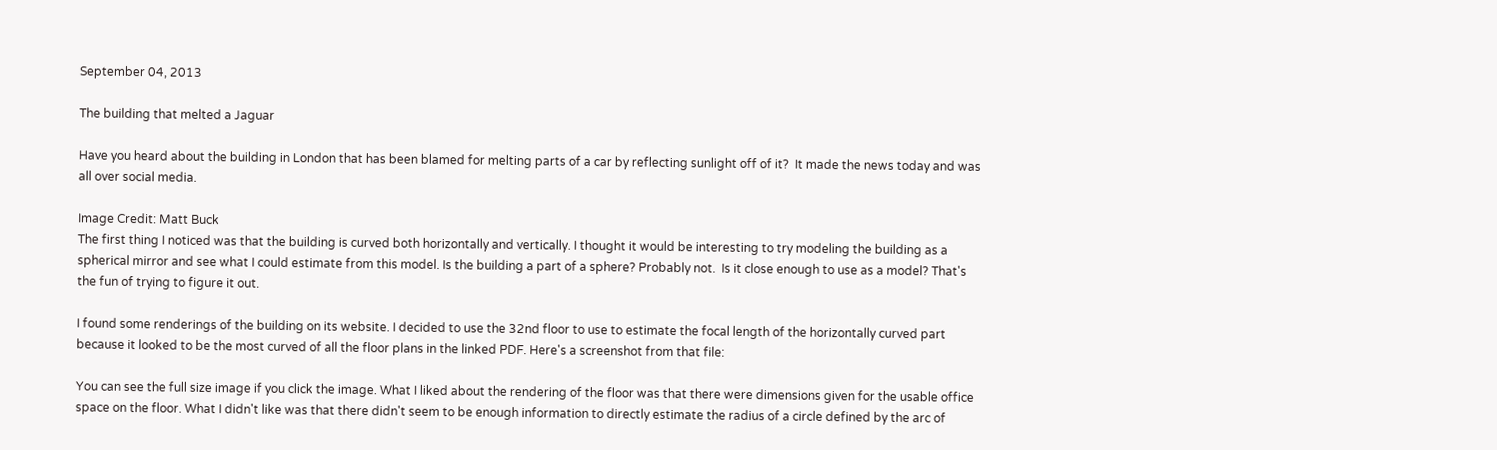September 04, 2013

The building that melted a Jaguar

Have you heard about the building in London that has been blamed for melting parts of a car by reflecting sunlight off of it?  It made the news today and was all over social media.

Image Credit: Matt Buck
The first thing I noticed was that the building is curved both horizontally and vertically. I thought it would be interesting to try modeling the building as a spherical mirror and see what I could estimate from this model. Is the building a part of a sphere? Probably not.  Is it close enough to use as a model? That's the fun of trying to figure it out.

I found some renderings of the building on its website. I decided to use the 32nd floor to use to estimate the focal length of the horizontally curved part because it looked to be the most curved of all the floor plans in the linked PDF. Here's a screenshot from that file:

You can see the full size image if you click the image. What I liked about the rendering of the floor was that there were dimensions given for the usable office space on the floor. What I didn't like was that there didn't seem to be enough information to directly estimate the radius of a circle defined by the arc of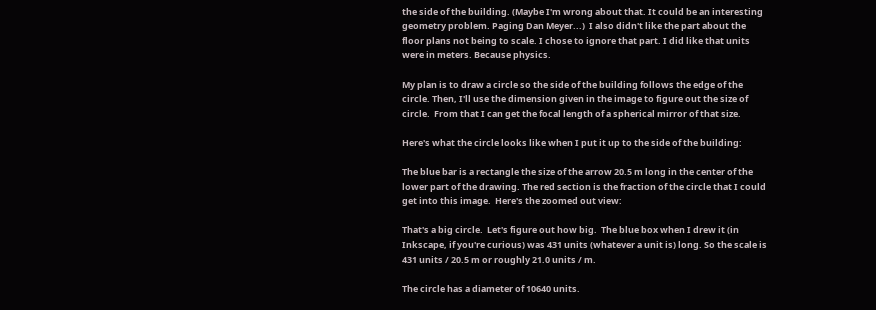the side of the building. (Maybe I'm wrong about that. It could be an interesting geometry problem. Paging Dan Meyer...)  I also didn't like the part about the floor plans not being to scale. I chose to ignore that part. I did like that units were in meters. Because physics.

My plan is to draw a circle so the side of the building follows the edge of the circle. Then, I'll use the dimension given in the image to figure out the size of circle.  From that I can get the focal length of a spherical mirror of that size.

Here's what the circle looks like when I put it up to the side of the building:

The blue bar is a rectangle the size of the arrow 20.5 m long in the center of the lower part of the drawing. The red section is the fraction of the circle that I could get into this image.  Here's the zoomed out view:

That's a big circle.  Let's figure out how big.  The blue box when I drew it (in Inkscape, if you're curious) was 431 units (whatever a unit is) long. So the scale is 431 units / 20.5 m or roughly 21.0 units / m.

The circle has a diameter of 10640 units.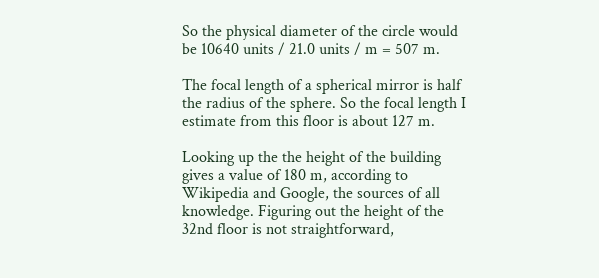So the physical diameter of the circle would be 10640 units / 21.0 units / m = 507 m.

The focal length of a spherical mirror is half the radius of the sphere. So the focal length I estimate from this floor is about 127 m.

Looking up the the height of the building gives a value of 180 m, according to Wikipedia and Google, the sources of all knowledge. Figuring out the height of the 32nd floor is not straightforward,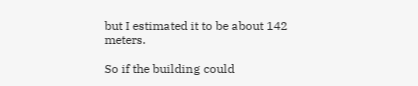but I estimated it to be about 142 meters.

So if the building could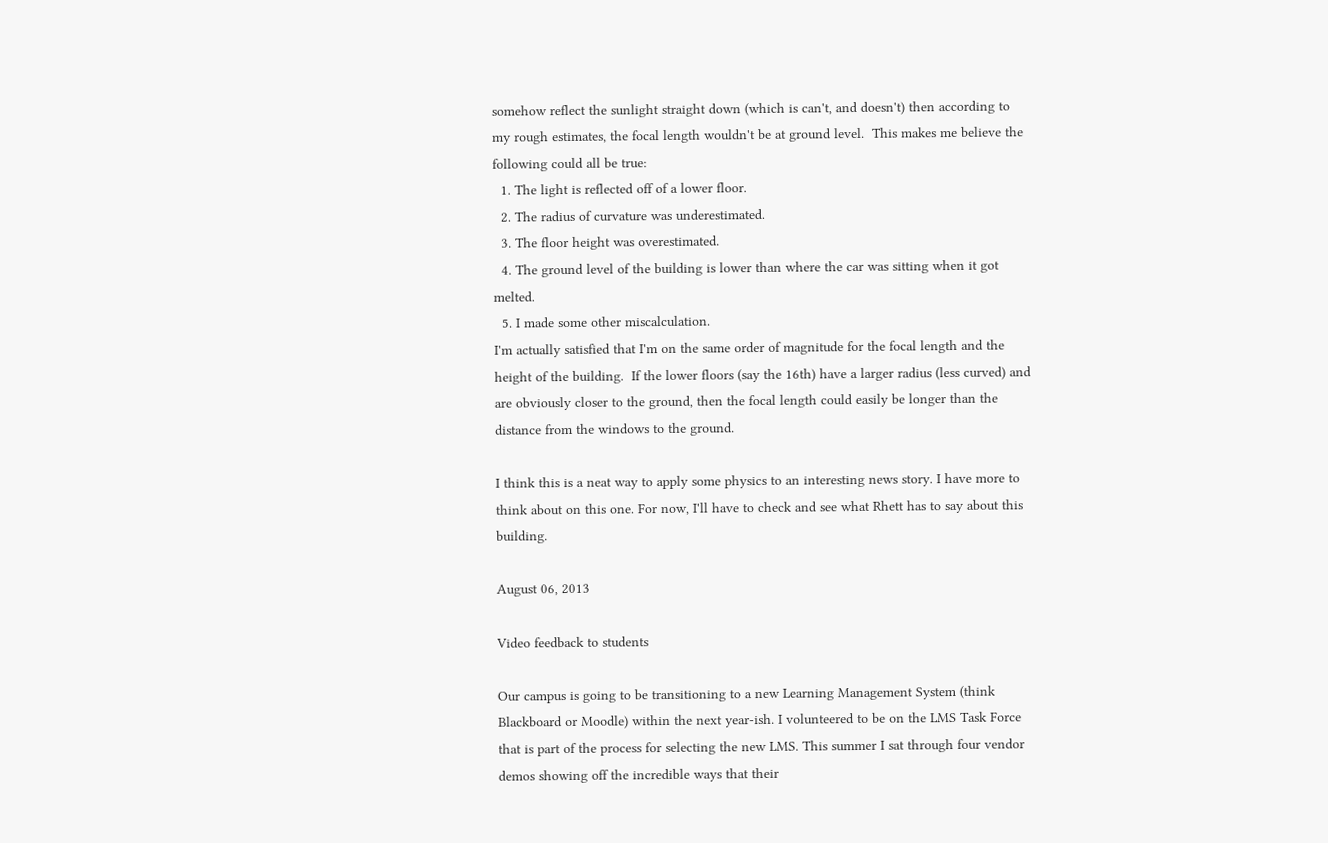somehow reflect the sunlight straight down (which is can't, and doesn't) then according to my rough estimates, the focal length wouldn't be at ground level.  This makes me believe the following could all be true:
  1. The light is reflected off of a lower floor.
  2. The radius of curvature was underestimated.
  3. The floor height was overestimated.
  4. The ground level of the building is lower than where the car was sitting when it got melted.
  5. I made some other miscalculation.
I'm actually satisfied that I'm on the same order of magnitude for the focal length and the height of the building.  If the lower floors (say the 16th) have a larger radius (less curved) and are obviously closer to the ground, then the focal length could easily be longer than the distance from the windows to the ground.

I think this is a neat way to apply some physics to an interesting news story. I have more to think about on this one. For now, I'll have to check and see what Rhett has to say about this building.

August 06, 2013

Video feedback to students

Our campus is going to be transitioning to a new Learning Management System (think Blackboard or Moodle) within the next year-ish. I volunteered to be on the LMS Task Force that is part of the process for selecting the new LMS. This summer I sat through four vendor demos showing off the incredible ways that their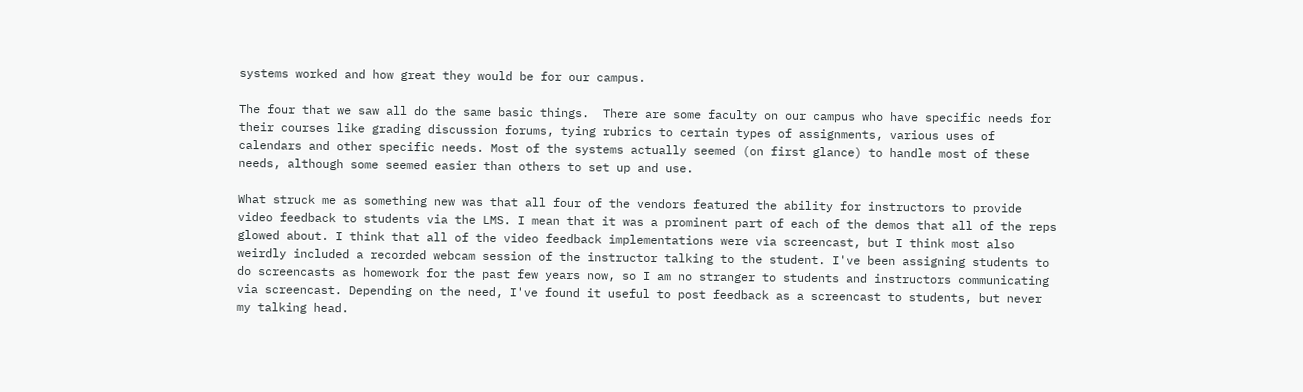systems worked and how great they would be for our campus.

The four that we saw all do the same basic things.  There are some faculty on our campus who have specific needs for their courses like grading discussion forums, tying rubrics to certain types of assignments, various uses of calendars and other specific needs. Most of the systems actually seemed (on first glance) to handle most of these needs, although some seemed easier than others to set up and use.

What struck me as something new was that all four of the vendors featured the ability for instructors to provide video feedback to students via the LMS. I mean that it was a prominent part of each of the demos that all of the reps glowed about. I think that all of the video feedback implementations were via screencast, but I think most also weirdly included a recorded webcam session of the instructor talking to the student. I've been assigning students to do screencasts as homework for the past few years now, so I am no stranger to students and instructors communicating via screencast. Depending on the need, I've found it useful to post feedback as a screencast to students, but never my talking head.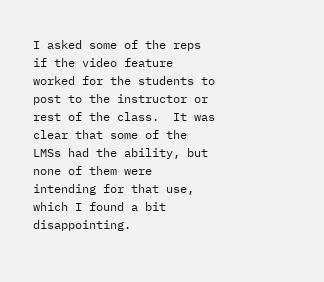I asked some of the reps if the video feature worked for the students to post to the instructor or rest of the class.  It was clear that some of the LMSs had the ability, but none of them were intending for that use, which I found a bit disappointing.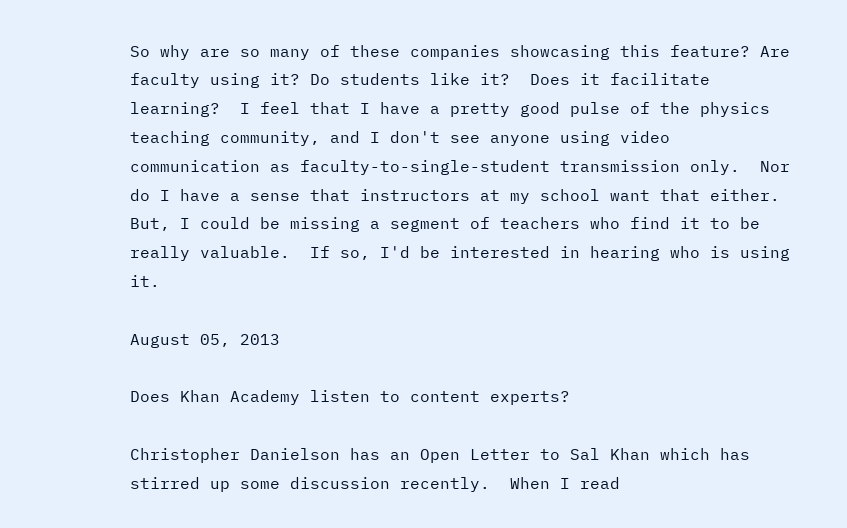So why are so many of these companies showcasing this feature? Are faculty using it? Do students like it?  Does it facilitate learning?  I feel that I have a pretty good pulse of the physics teaching community, and I don't see anyone using video communication as faculty-to-single-student transmission only.  Nor do I have a sense that instructors at my school want that either.  But, I could be missing a segment of teachers who find it to be really valuable.  If so, I'd be interested in hearing who is using it.

August 05, 2013

Does Khan Academy listen to content experts?

Christopher Danielson has an Open Letter to Sal Khan which has stirred up some discussion recently.  When I read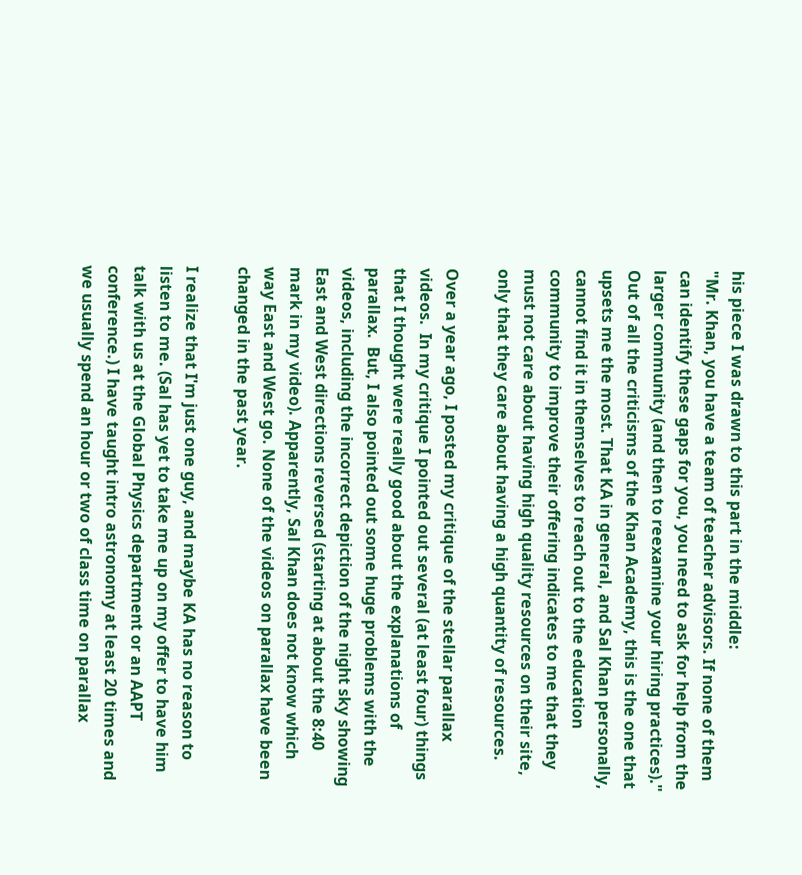his piece I was drawn to this part in the middle:
"Mr. Khan, you have a team of teacher advisors. If none of them can identify these gaps for you, you need to ask for help from the larger community (and then to reexamine your hiring practices)."
Out of all the criticisms of the Khan Academy, this is the one that upsets me the most. That KA in general, and Sal Khan personally, cannot find it in themselves to reach out to the education community to improve their offering indicates to me that they must not care about having high quality resources on their site, only that they care about having a high quantity of resources.

Over a year ago, I posted my critique of the stellar parallax videos.  In my critique I pointed out several (at least four) things that I thought were really good about the explanations of parallax.  But, I also pointed out some huge problems with the videos, including the incorrect depiction of the night sky showing East and West directions reversed (starting at about the 8:40 mark in my video). Apparently, Sal Khan does not know which way East and West go. None of the videos on parallax have been changed in the past year.

I realize that I'm just one guy, and maybe KA has no reason to listen to me. (Sal has yet to take me up on my offer to have him talk with us at the Global Physics department or an AAPT conference.) I have taught intro astronomy at least 20 times and we usually spend an hour or two of class time on parallax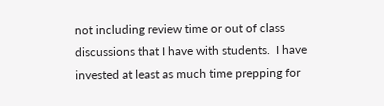not including review time or out of class discussions that I have with students.  I have invested at least as much time prepping for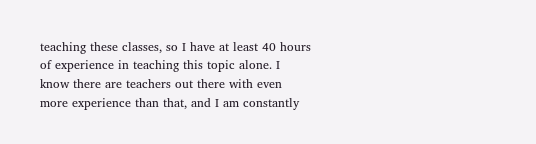teaching these classes, so I have at least 40 hours of experience in teaching this topic alone. I know there are teachers out there with even more experience than that, and I am constantly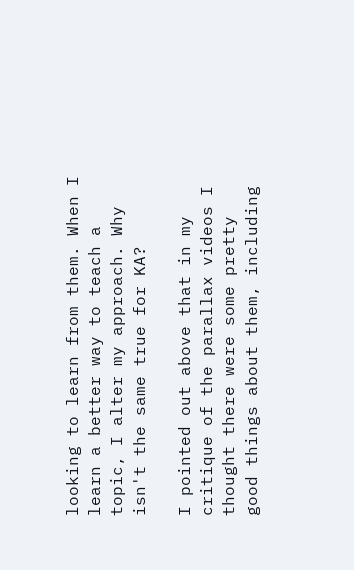looking to learn from them. When I learn a better way to teach a topic, I alter my approach. Why isn't the same true for KA?

I pointed out above that in my critique of the parallax videos I thought there were some pretty good things about them, including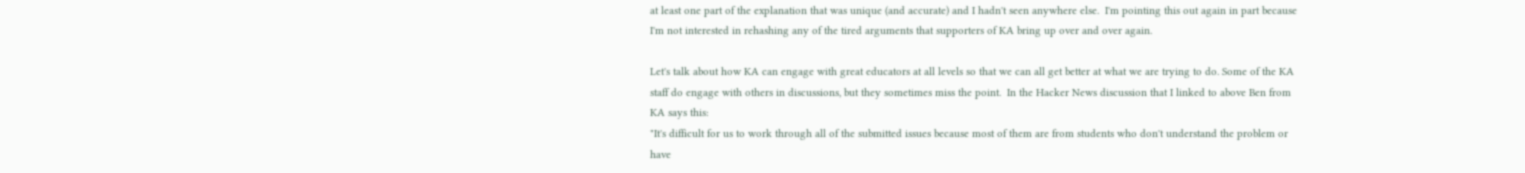at least one part of the explanation that was unique (and accurate) and I hadn't seen anywhere else.  I'm pointing this out again in part because I'm not interested in rehashing any of the tired arguments that supporters of KA bring up over and over again.

Let's talk about how KA can engage with great educators at all levels so that we can all get better at what we are trying to do. Some of the KA staff do engage with others in discussions, but they sometimes miss the point.  In the Hacker News discussion that I linked to above Ben from KA says this:
"It's difficult for us to work through all of the submitted issues because most of them are from students who don't understand the problem or have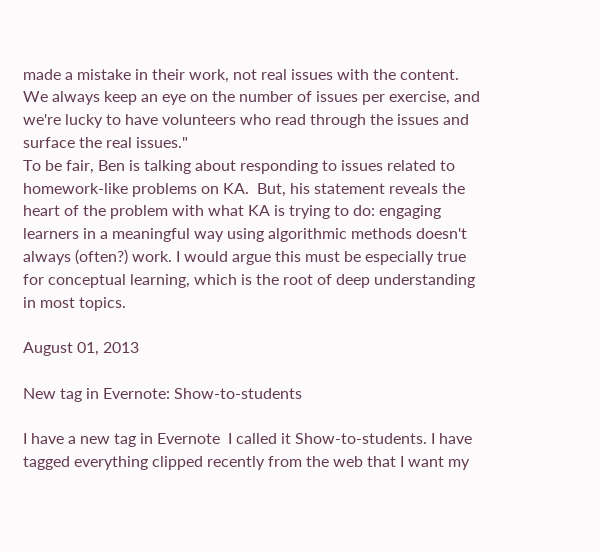made a mistake in their work, not real issues with the content. We always keep an eye on the number of issues per exercise, and we're lucky to have volunteers who read through the issues and surface the real issues."
To be fair, Ben is talking about responding to issues related to homework-like problems on KA.  But, his statement reveals the heart of the problem with what KA is trying to do: engaging learners in a meaningful way using algorithmic methods doesn't always (often?) work. I would argue this must be especially true for conceptual learning, which is the root of deep understanding in most topics.

August 01, 2013

New tag in Evernote: Show-to-students

I have a new tag in Evernote  I called it Show-to-students. I have tagged everything clipped recently from the web that I want my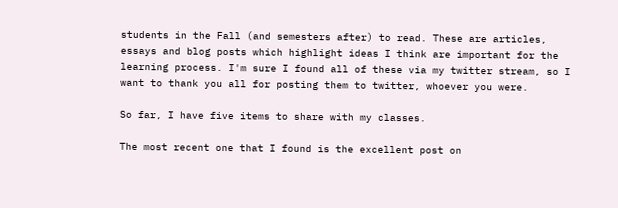students in the Fall (and semesters after) to read. These are articles, essays and blog posts which highlight ideas I think are important for the learning process. I'm sure I found all of these via my twitter stream, so I want to thank you all for posting them to twitter, whoever you were.

So far, I have five items to share with my classes.

The most recent one that I found is the excellent post on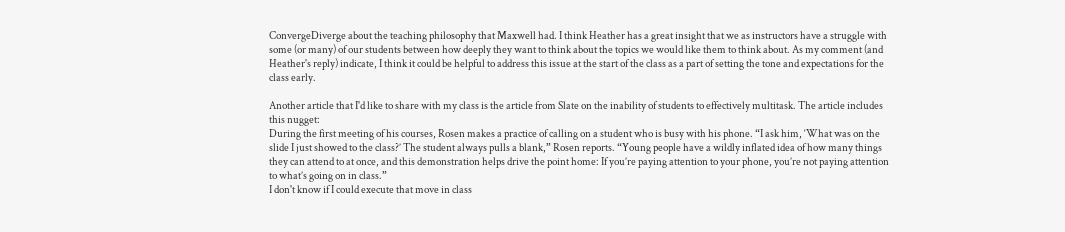ConvergeDiverge about the teaching philosophy that Maxwell had. I think Heather has a great insight that we as instructors have a struggle with some (or many) of our students between how deeply they want to think about the topics we would like them to think about. As my comment (and Heather's reply) indicate, I think it could be helpful to address this issue at the start of the class as a part of setting the tone and expectations for the class early.

Another article that I'd like to share with my class is the article from Slate on the inability of students to effectively multitask. The article includes this nugget:
During the first meeting of his courses, Rosen makes a practice of calling on a student who is busy with his phone. “I ask him, ‘What was on the slide I just showed to the class?’ The student always pulls a blank,” Rosen reports. “Young people have a wildly inflated idea of how many things they can attend to at once, and this demonstration helps drive the point home: If you’re paying attention to your phone, you’re not paying attention to what’s going on in class.”
I don't know if I could execute that move in class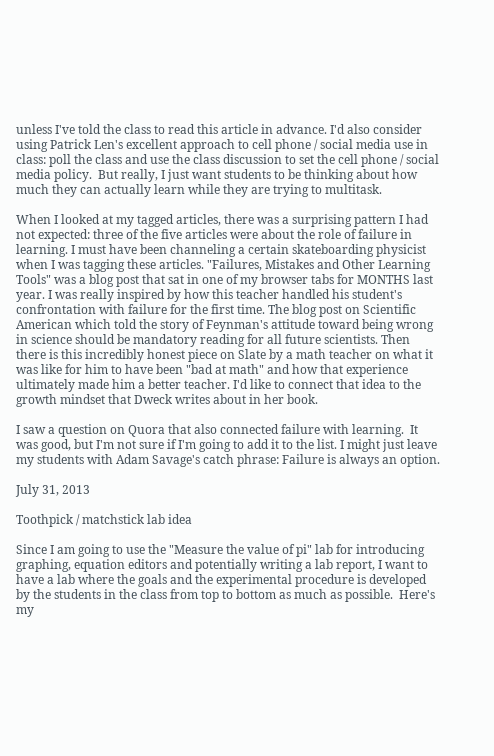unless I've told the class to read this article in advance. I'd also consider using Patrick Len's excellent approach to cell phone / social media use in class: poll the class and use the class discussion to set the cell phone / social media policy.  But really, I just want students to be thinking about how much they can actually learn while they are trying to multitask.

When I looked at my tagged articles, there was a surprising pattern I had not expected: three of the five articles were about the role of failure in learning. I must have been channeling a certain skateboarding physicist when I was tagging these articles. "Failures, Mistakes and Other Learning Tools" was a blog post that sat in one of my browser tabs for MONTHS last year. I was really inspired by how this teacher handled his student's confrontation with failure for the first time. The blog post on Scientific American which told the story of Feynman's attitude toward being wrong in science should be mandatory reading for all future scientists. Then there is this incredibly honest piece on Slate by a math teacher on what it was like for him to have been "bad at math" and how that experience ultimately made him a better teacher. I'd like to connect that idea to the growth mindset that Dweck writes about in her book.

I saw a question on Quora that also connected failure with learning.  It was good, but I'm not sure if I'm going to add it to the list. I might just leave my students with Adam Savage's catch phrase: Failure is always an option.

July 31, 2013

Toothpick / matchstick lab idea

Since I am going to use the "Measure the value of pi" lab for introducing graphing, equation editors and potentially writing a lab report, I want to have a lab where the goals and the experimental procedure is developed by the students in the class from top to bottom as much as possible.  Here's my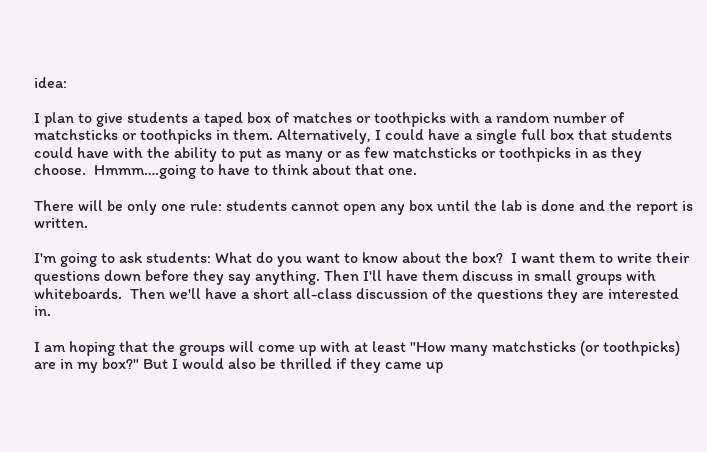idea:

I plan to give students a taped box of matches or toothpicks with a random number of matchsticks or toothpicks in them. Alternatively, I could have a single full box that students could have with the ability to put as many or as few matchsticks or toothpicks in as they choose.  Hmmm….going to have to think about that one.

There will be only one rule: students cannot open any box until the lab is done and the report is written.

I'm going to ask students: What do you want to know about the box?  I want them to write their questions down before they say anything. Then I'll have them discuss in small groups with whiteboards.  Then we'll have a short all-class discussion of the questions they are interested in.

I am hoping that the groups will come up with at least "How many matchsticks (or toothpicks) are in my box?" But I would also be thrilled if they came up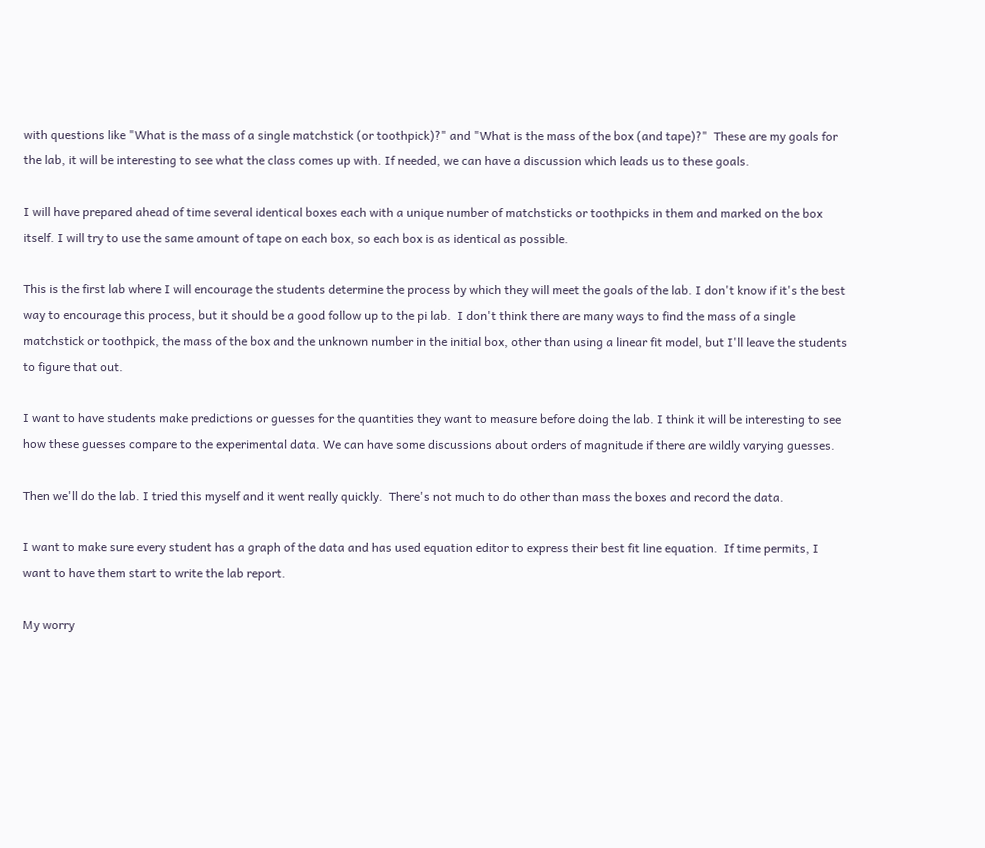with questions like "What is the mass of a single matchstick (or toothpick)?" and "What is the mass of the box (and tape)?"  These are my goals for the lab, it will be interesting to see what the class comes up with. If needed, we can have a discussion which leads us to these goals.

I will have prepared ahead of time several identical boxes each with a unique number of matchsticks or toothpicks in them and marked on the box itself. I will try to use the same amount of tape on each box, so each box is as identical as possible.

This is the first lab where I will encourage the students determine the process by which they will meet the goals of the lab. I don't know if it's the best way to encourage this process, but it should be a good follow up to the pi lab.  I don't think there are many ways to find the mass of a single matchstick or toothpick, the mass of the box and the unknown number in the initial box, other than using a linear fit model, but I'll leave the students to figure that out.

I want to have students make predictions or guesses for the quantities they want to measure before doing the lab. I think it will be interesting to see how these guesses compare to the experimental data. We can have some discussions about orders of magnitude if there are wildly varying guesses.

Then we'll do the lab. I tried this myself and it went really quickly.  There's not much to do other than mass the boxes and record the data.

I want to make sure every student has a graph of the data and has used equation editor to express their best fit line equation.  If time permits, I want to have them start to write the lab report.

My worry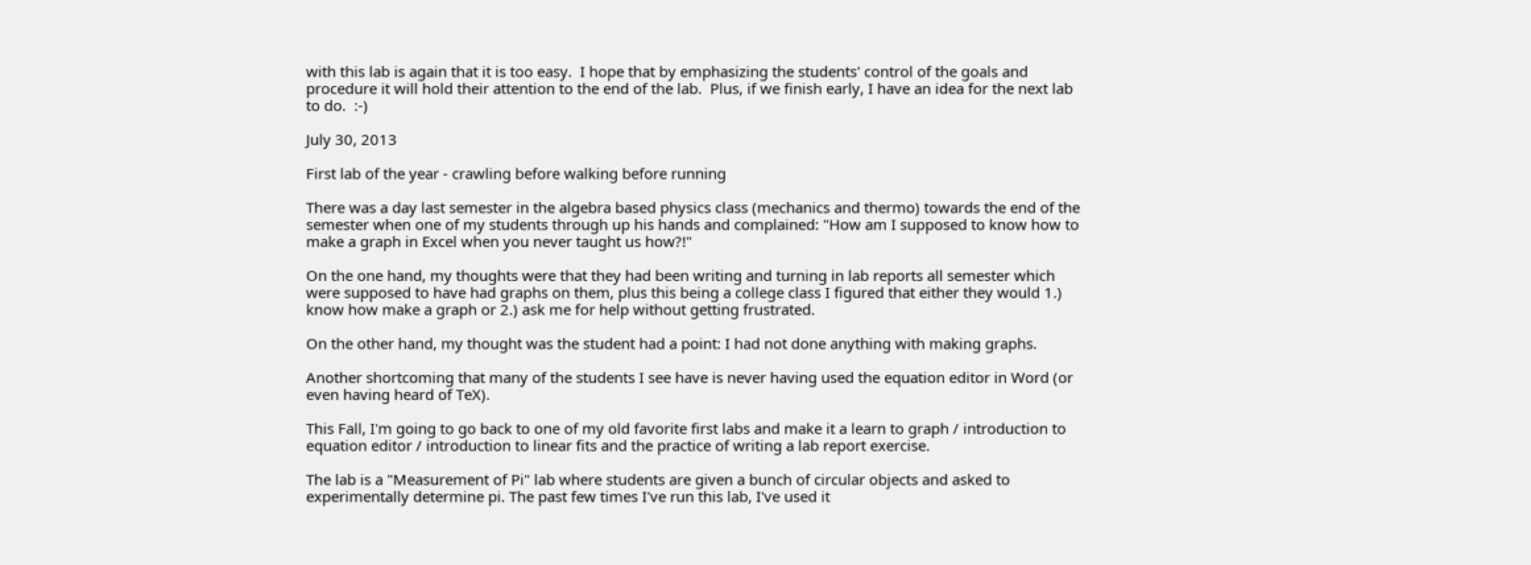with this lab is again that it is too easy.  I hope that by emphasizing the students' control of the goals and procedure it will hold their attention to the end of the lab.  Plus, if we finish early, I have an idea for the next lab to do.  :-)

July 30, 2013

First lab of the year - crawling before walking before running

There was a day last semester in the algebra based physics class (mechanics and thermo) towards the end of the semester when one of my students through up his hands and complained: "How am I supposed to know how to make a graph in Excel when you never taught us how?!"

On the one hand, my thoughts were that they had been writing and turning in lab reports all semester which were supposed to have had graphs on them, plus this being a college class I figured that either they would 1.) know how make a graph or 2.) ask me for help without getting frustrated.

On the other hand, my thought was the student had a point: I had not done anything with making graphs.

Another shortcoming that many of the students I see have is never having used the equation editor in Word (or even having heard of TeX).

This Fall, I'm going to go back to one of my old favorite first labs and make it a learn to graph / introduction to equation editor / introduction to linear fits and the practice of writing a lab report exercise.

The lab is a "Measurement of Pi" lab where students are given a bunch of circular objects and asked to experimentally determine pi. The past few times I've run this lab, I've used it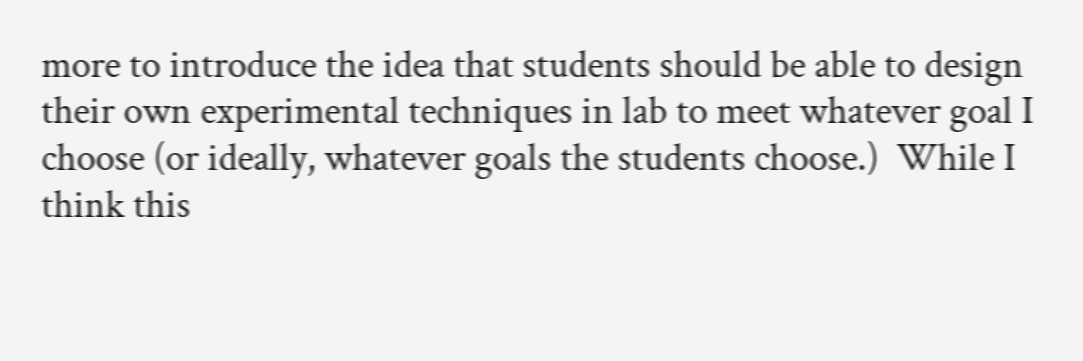more to introduce the idea that students should be able to design their own experimental techniques in lab to meet whatever goal I choose (or ideally, whatever goals the students choose.)  While I think this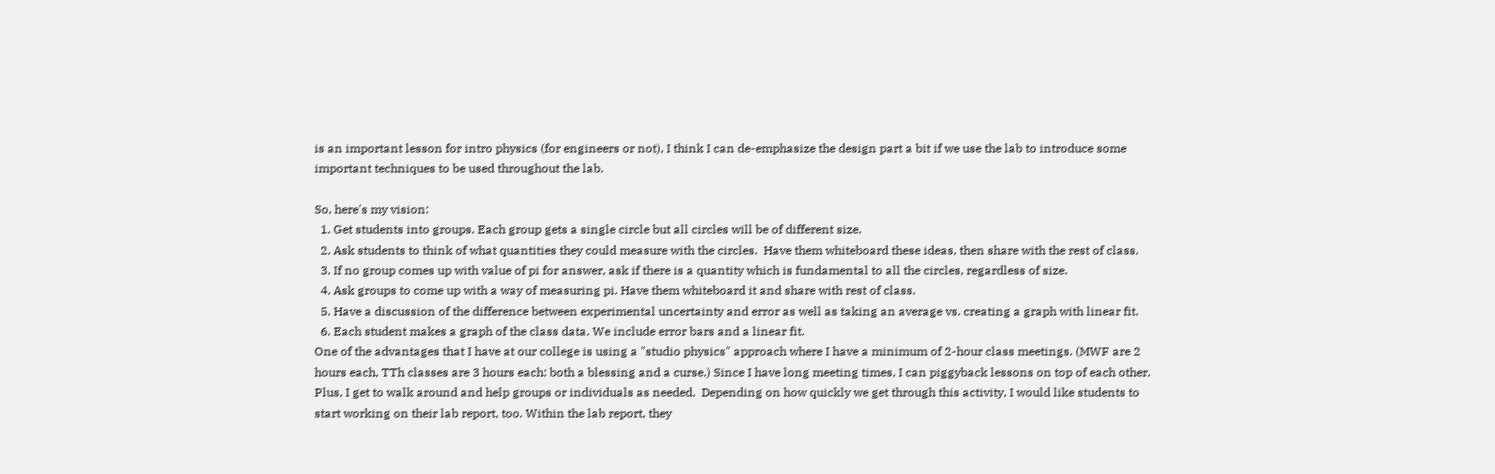is an important lesson for intro physics (for engineers or not), I think I can de-emphasize the design part a bit if we use the lab to introduce some important techniques to be used throughout the lab.

So, here's my vision:
  1. Get students into groups. Each group gets a single circle but all circles will be of different size.
  2. Ask students to think of what quantities they could measure with the circles.  Have them whiteboard these ideas, then share with the rest of class.
  3. If no group comes up with value of pi for answer, ask if there is a quantity which is fundamental to all the circles, regardless of size.
  4. Ask groups to come up with a way of measuring pi. Have them whiteboard it and share with rest of class.
  5. Have a discussion of the difference between experimental uncertainty and error as well as taking an average vs. creating a graph with linear fit.
  6. Each student makes a graph of the class data. We include error bars and a linear fit.
One of the advantages that I have at our college is using a "studio physics" approach where I have a minimum of 2-hour class meetings. (MWF are 2 hours each, TTh classes are 3 hours each: both a blessing and a curse.) Since I have long meeting times, I can piggyback lessons on top of each other. Plus, I get to walk around and help groups or individuals as needed.  Depending on how quickly we get through this activity, I would like students to start working on their lab report, too. Within the lab report, they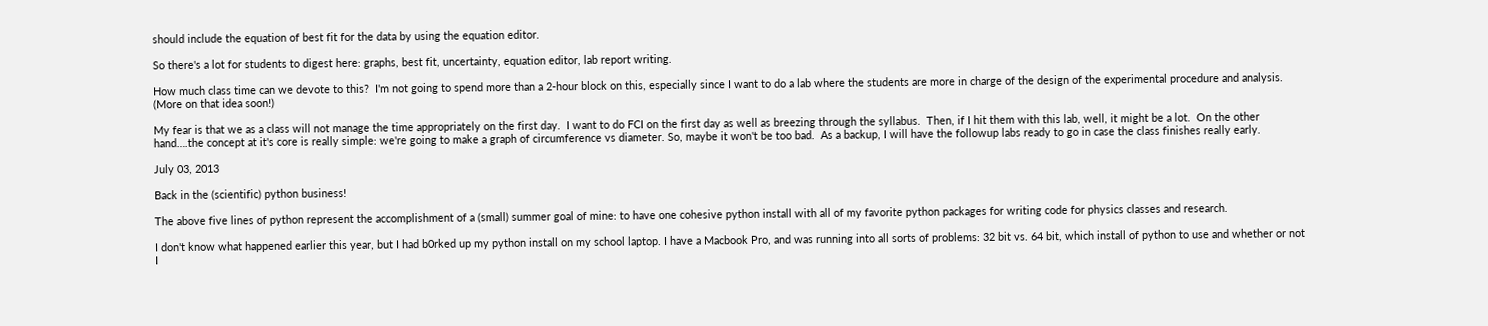should include the equation of best fit for the data by using the equation editor.

So there's a lot for students to digest here: graphs, best fit, uncertainty, equation editor, lab report writing.

How much class time can we devote to this?  I'm not going to spend more than a 2-hour block on this, especially since I want to do a lab where the students are more in charge of the design of the experimental procedure and analysis. (More on that idea soon!)

My fear is that we as a class will not manage the time appropriately on the first day.  I want to do FCI on the first day as well as breezing through the syllabus.  Then, if I hit them with this lab, well, it might be a lot.  On the other hand….the concept at it's core is really simple: we're going to make a graph of circumference vs diameter. So, maybe it won't be too bad.  As a backup, I will have the followup labs ready to go in case the class finishes really early.

July 03, 2013

Back in the (scientific) python business!

The above five lines of python represent the accomplishment of a (small) summer goal of mine: to have one cohesive python install with all of my favorite python packages for writing code for physics classes and research.

I don't know what happened earlier this year, but I had b0rked up my python install on my school laptop. I have a Macbook Pro, and was running into all sorts of problems: 32 bit vs. 64 bit, which install of python to use and whether or not I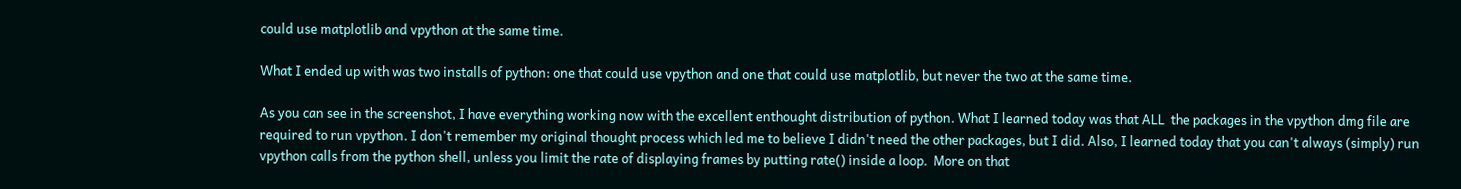could use matplotlib and vpython at the same time.

What I ended up with was two installs of python: one that could use vpython and one that could use matplotlib, but never the two at the same time.

As you can see in the screenshot, I have everything working now with the excellent enthought distribution of python. What I learned today was that ALL  the packages in the vpython dmg file are required to run vpython. I don't remember my original thought process which led me to believe I didn't need the other packages, but I did. Also, I learned today that you can't always (simply) run vpython calls from the python shell, unless you limit the rate of displaying frames by putting rate() inside a loop.  More on that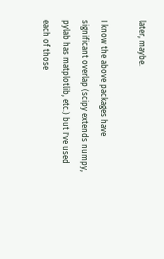later, maybe.

I know the above packages have significant overlap (scipy extends numpy, pylab has matplotlib, etc.) but I've used each of those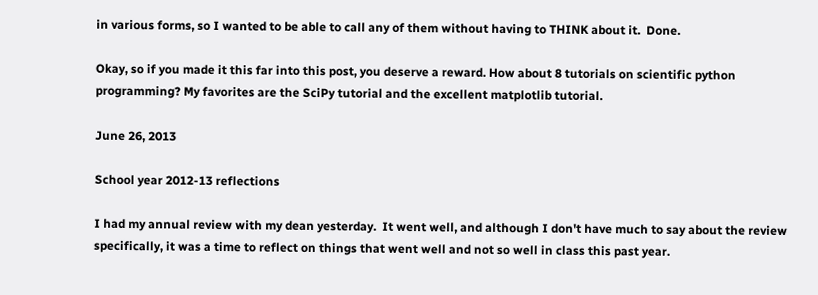in various forms, so I wanted to be able to call any of them without having to THINK about it.  Done.

Okay, so if you made it this far into this post, you deserve a reward. How about 8 tutorials on scientific python programming? My favorites are the SciPy tutorial and the excellent matplotlib tutorial.

June 26, 2013

School year 2012-13 reflections

I had my annual review with my dean yesterday.  It went well, and although I don't have much to say about the review specifically, it was a time to reflect on things that went well and not so well in class this past year.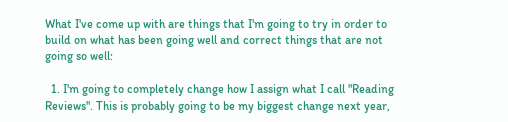What I've come up with are things that I'm going to try in order to build on what has been going well and correct things that are not going so well:

  1. I'm going to completely change how I assign what I call "Reading Reviews". This is probably going to be my biggest change next year,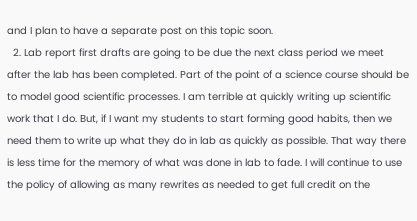and I plan to have a separate post on this topic soon.
  2. Lab report first drafts are going to be due the next class period we meet after the lab has been completed. Part of the point of a science course should be to model good scientific processes. I am terrible at quickly writing up scientific work that I do. But, if I want my students to start forming good habits, then we need them to write up what they do in lab as quickly as possible. That way there is less time for the memory of what was done in lab to fade. I will continue to use the policy of allowing as many rewrites as needed to get full credit on the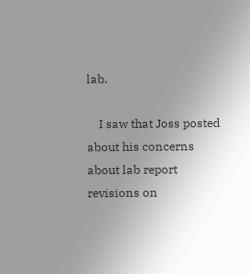lab.

    I saw that Joss posted about his concerns about lab report revisions on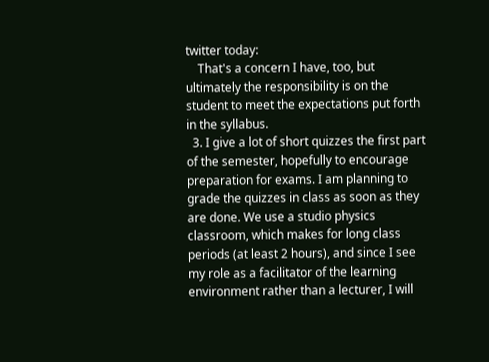twitter today:
    That's a concern I have, too, but ultimately the responsibility is on the student to meet the expectations put forth in the syllabus.
  3. I give a lot of short quizzes the first part of the semester, hopefully to encourage preparation for exams. I am planning to grade the quizzes in class as soon as they are done. We use a studio physics classroom, which makes for long class periods (at least 2 hours), and since I see my role as a facilitator of the learning environment rather than a lecturer, I will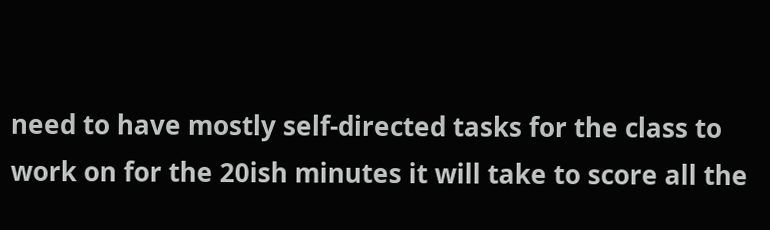need to have mostly self-directed tasks for the class to work on for the 20ish minutes it will take to score all the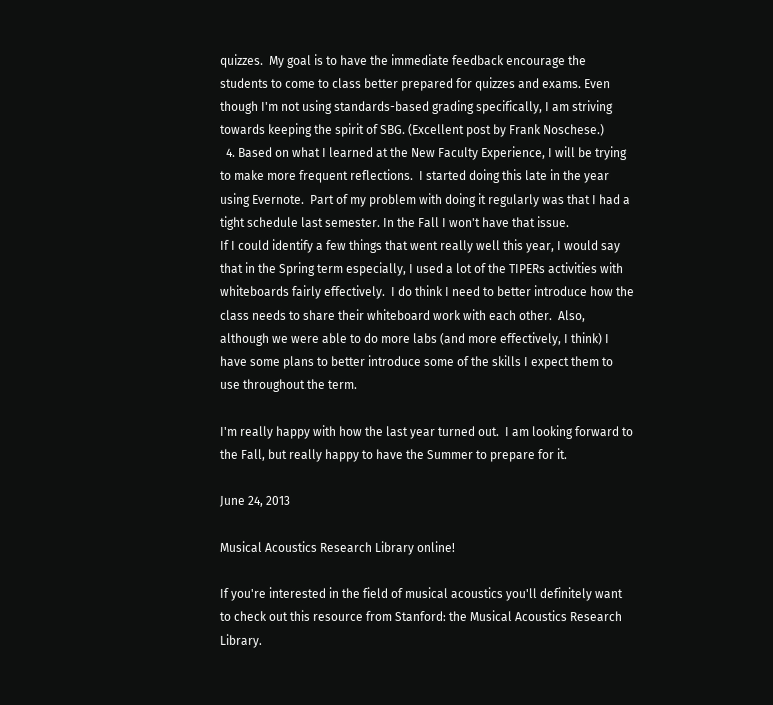quizzes.  My goal is to have the immediate feedback encourage the students to come to class better prepared for quizzes and exams. Even though I'm not using standards-based grading specifically, I am striving towards keeping the spirit of SBG. (Excellent post by Frank Noschese.)
  4. Based on what I learned at the New Faculty Experience, I will be trying to make more frequent reflections.  I started doing this late in the year using Evernote.  Part of my problem with doing it regularly was that I had a tight schedule last semester. In the Fall I won't have that issue.
If I could identify a few things that went really well this year, I would say that in the Spring term especially, I used a lot of the TIPERs activities with whiteboards fairly effectively.  I do think I need to better introduce how the class needs to share their whiteboard work with each other.  Also, although we were able to do more labs (and more effectively, I think) I have some plans to better introduce some of the skills I expect them to use throughout the term.

I'm really happy with how the last year turned out.  I am looking forward to the Fall, but really happy to have the Summer to prepare for it.

June 24, 2013

Musical Acoustics Research Library online!

If you're interested in the field of musical acoustics you'll definitely want to check out this resource from Stanford: the Musical Acoustics Research Library.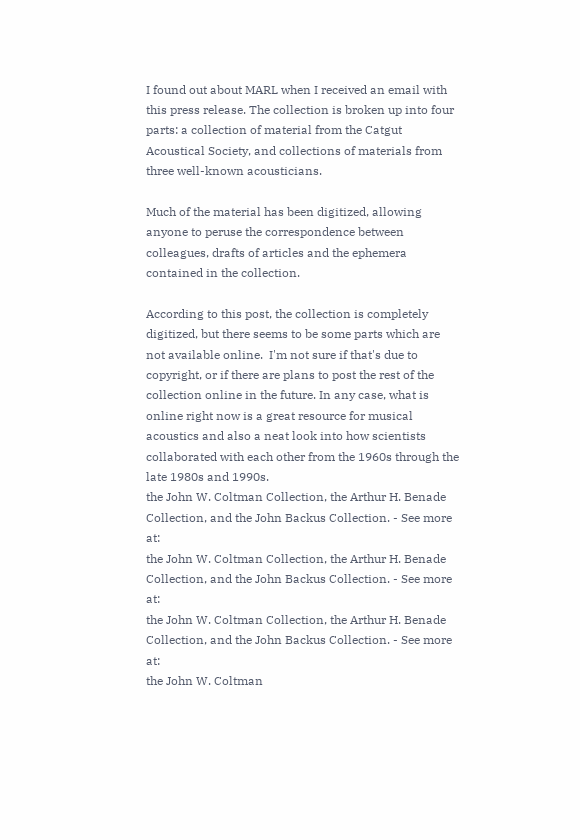I found out about MARL when I received an email with this press release. The collection is broken up into four parts: a collection of material from the Catgut Acoustical Society, and collections of materials from three well-known acousticians.

Much of the material has been digitized, allowing anyone to peruse the correspondence between colleagues, drafts of articles and the ephemera contained in the collection.

According to this post, the collection is completely digitized, but there seems to be some parts which are not available online.  I'm not sure if that's due to copyright, or if there are plans to post the rest of the collection online in the future. In any case, what is online right now is a great resource for musical acoustics and also a neat look into how scientists collaborated with each other from the 1960s through the late 1980s and 1990s.
the John W. Coltman Collection, the Arthur H. Benade Collection, and the John Backus Collection. - See more at:
the John W. Coltman Collection, the Arthur H. Benade Collection, and the John Backus Collection. - See more at:
the John W. Coltman Collection, the Arthur H. Benade Collection, and the John Backus Collection. - See more at:
the John W. Coltman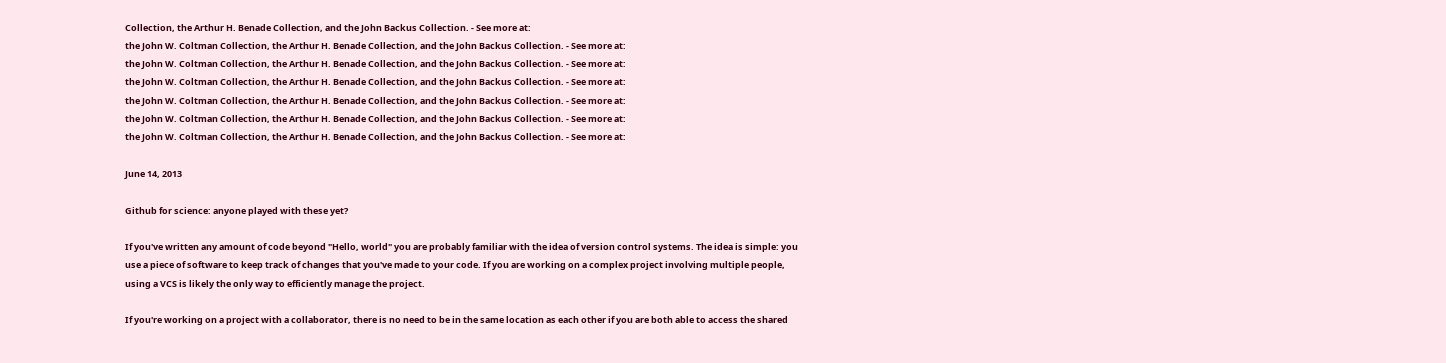Collection, the Arthur H. Benade Collection, and the John Backus Collection. - See more at:
the John W. Coltman Collection, the Arthur H. Benade Collection, and the John Backus Collection. - See more at:
the John W. Coltman Collection, the Arthur H. Benade Collection, and the John Backus Collection. - See more at:
the John W. Coltman Collection, the Arthur H. Benade Collection, and the John Backus Collection. - See more at:
the John W. Coltman Collection, the Arthur H. Benade Collection, and the John Backus Collection. - See more at:
the John W. Coltman Collection, the Arthur H. Benade Collection, and the John Backus Collection. - See more at:
the John W. Coltman Collection, the Arthur H. Benade Collection, and the John Backus Collection. - See more at:

June 14, 2013

Github for science: anyone played with these yet?

If you've written any amount of code beyond "Hello, world" you are probably familiar with the idea of version control systems. The idea is simple: you use a piece of software to keep track of changes that you've made to your code. If you are working on a complex project involving multiple people, using a VCS is likely the only way to efficiently manage the project.

If you're working on a project with a collaborator, there is no need to be in the same location as each other if you are both able to access the shared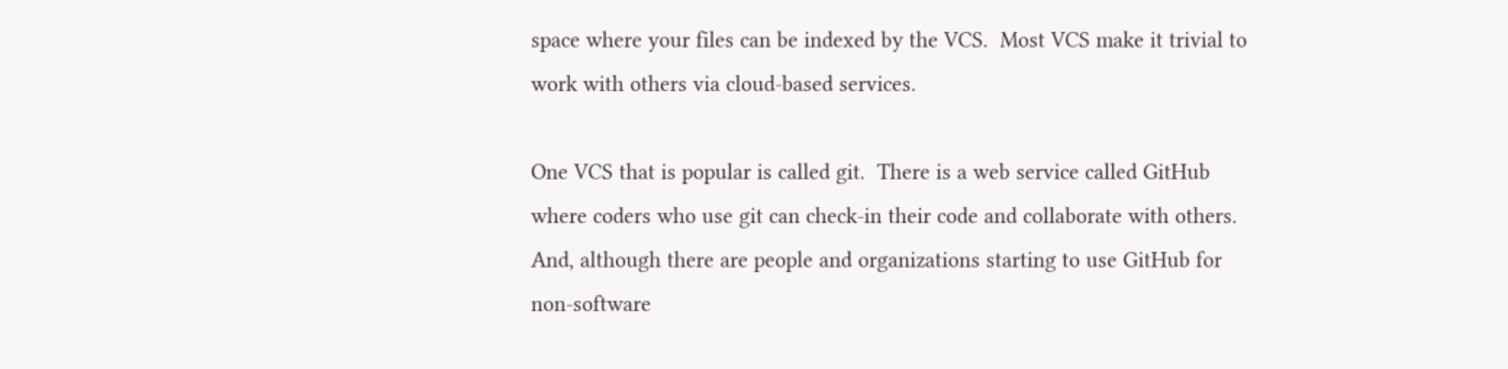space where your files can be indexed by the VCS.  Most VCS make it trivial to work with others via cloud-based services.

One VCS that is popular is called git.  There is a web service called GitHub where coders who use git can check-in their code and collaborate with others. And, although there are people and organizations starting to use GitHub for non-software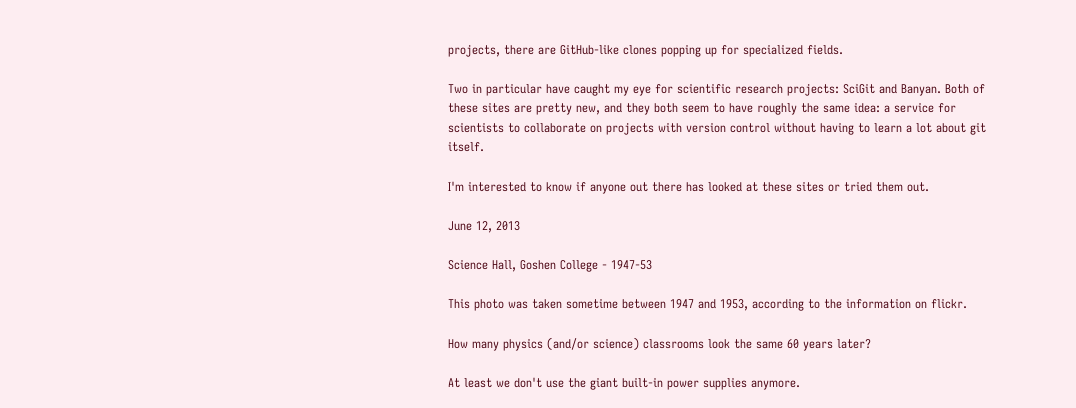projects, there are GitHub-like clones popping up for specialized fields.

Two in particular have caught my eye for scientific research projects: SciGit and Banyan. Both of these sites are pretty new, and they both seem to have roughly the same idea: a service for scientists to collaborate on projects with version control without having to learn a lot about git itself.

I'm interested to know if anyone out there has looked at these sites or tried them out.

June 12, 2013

Science Hall, Goshen College - 1947-53

This photo was taken sometime between 1947 and 1953, according to the information on flickr.

How many physics (and/or science) classrooms look the same 60 years later?

At least we don't use the giant built-in power supplies anymore.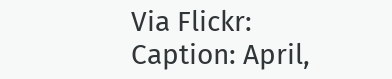Via Flickr:
Caption: April,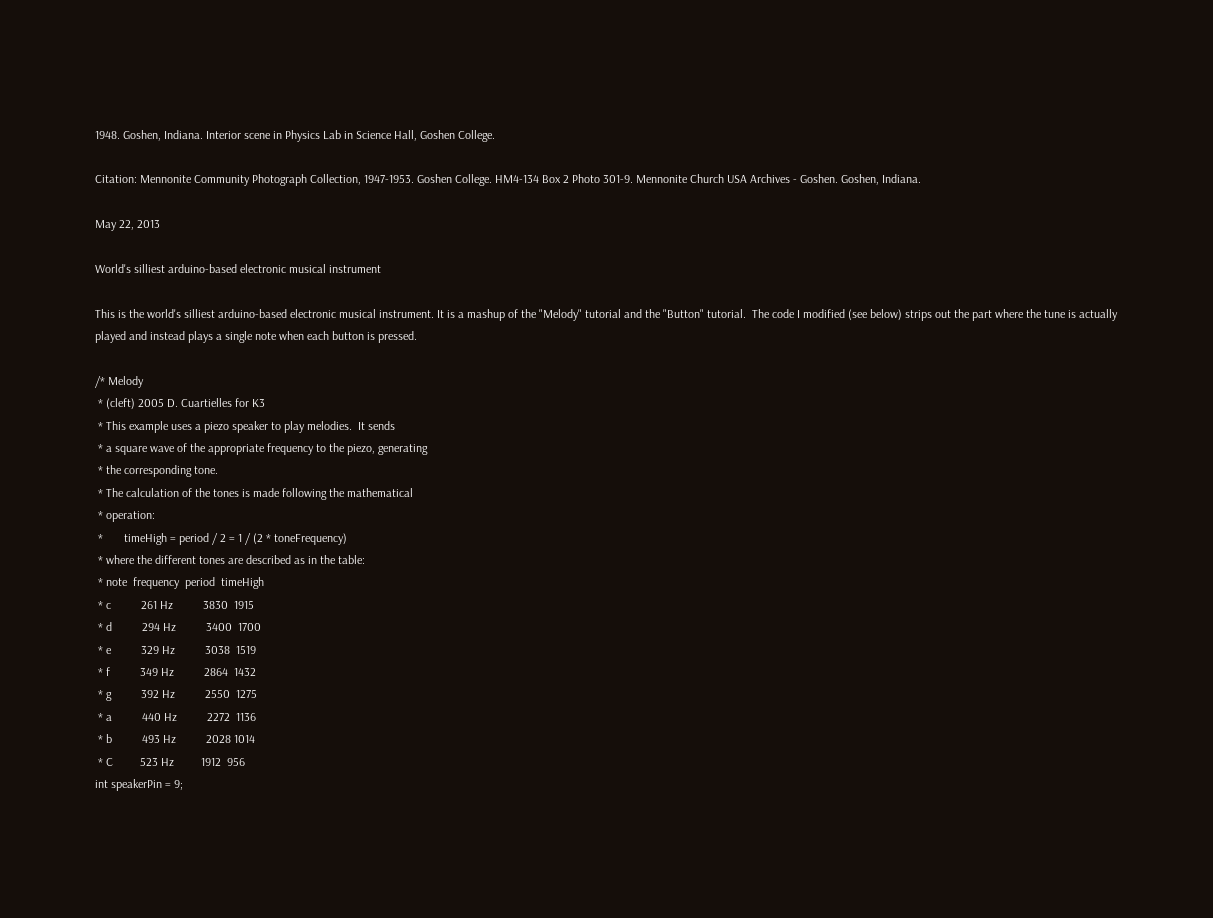1948. Goshen, Indiana. Interior scene in Physics Lab in Science Hall, Goshen College.

Citation: Mennonite Community Photograph Collection, 1947-1953. Goshen College. HM4-134 Box 2 Photo 301-9. Mennonite Church USA Archives - Goshen. Goshen, Indiana.

May 22, 2013

World's silliest arduino-based electronic musical instrument

This is the world's silliest arduino-based electronic musical instrument. It is a mashup of the "Melody" tutorial and the "Button" tutorial.  The code I modified (see below) strips out the part where the tune is actually played and instead plays a single note when each button is pressed.

/* Melody
 * (cleft) 2005 D. Cuartielles for K3
 * This example uses a piezo speaker to play melodies.  It sends
 * a square wave of the appropriate frequency to the piezo, generating
 * the corresponding tone.
 * The calculation of the tones is made following the mathematical
 * operation:
 *       timeHigh = period / 2 = 1 / (2 * toneFrequency)
 * where the different tones are described as in the table:
 * note  frequency  period  timeHigh
 * c          261 Hz          3830  1915
 * d          294 Hz          3400  1700
 * e          329 Hz          3038  1519
 * f          349 Hz          2864  1432
 * g          392 Hz          2550  1275
 * a          440 Hz          2272  1136
 * b          493 Hz          2028 1014
 * C         523 Hz         1912  956
int speakerPin = 9;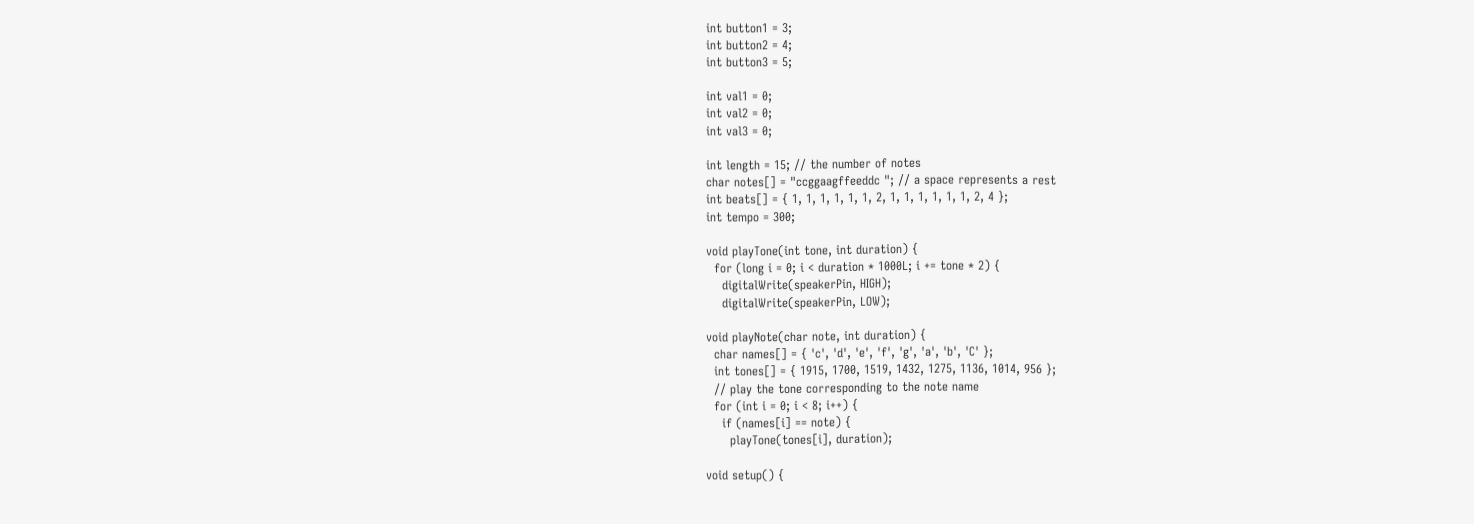int button1 = 3;
int button2 = 4;
int button3 = 5;

int val1 = 0;
int val2 = 0;
int val3 = 0;

int length = 15; // the number of notes
char notes[] = "ccggaagffeeddc "; // a space represents a rest
int beats[] = { 1, 1, 1, 1, 1, 1, 2, 1, 1, 1, 1, 1, 1, 2, 4 };
int tempo = 300;

void playTone(int tone, int duration) {
  for (long i = 0; i < duration * 1000L; i += tone * 2) {
    digitalWrite(speakerPin, HIGH);
    digitalWrite(speakerPin, LOW);

void playNote(char note, int duration) {
  char names[] = { 'c', 'd', 'e', 'f', 'g', 'a', 'b', 'C' };
  int tones[] = { 1915, 1700, 1519, 1432, 1275, 1136, 1014, 956 };
  // play the tone corresponding to the note name
  for (int i = 0; i < 8; i++) {
    if (names[i] == note) {
      playTone(tones[i], duration);

void setup() {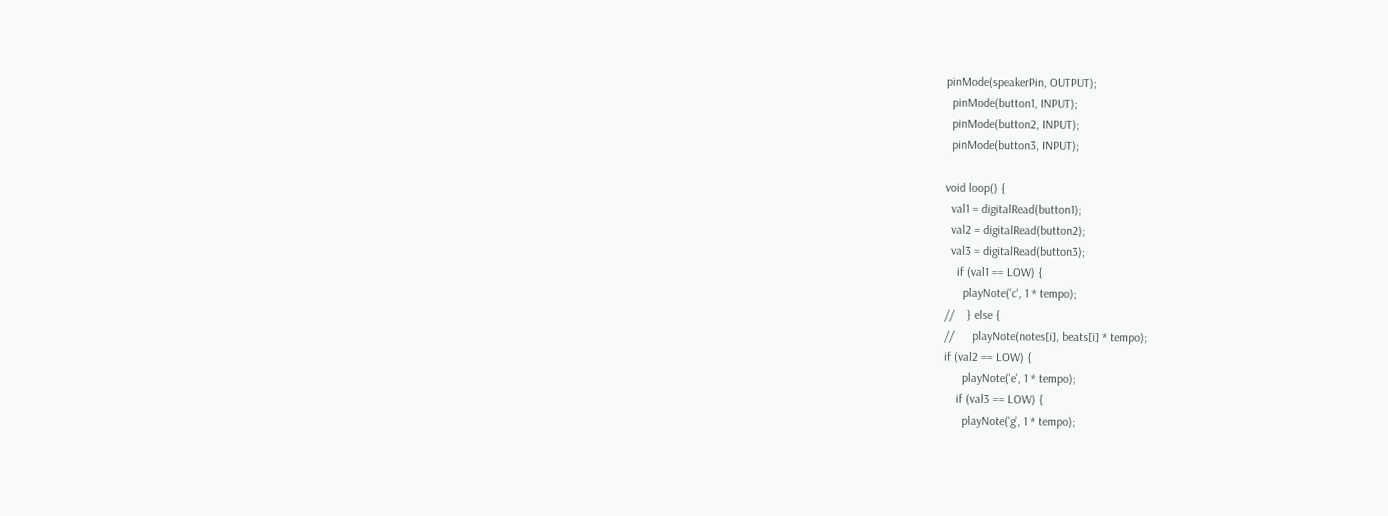pinMode(speakerPin, OUTPUT);
  pinMode(button1, INPUT);
  pinMode(button2, INPUT);
  pinMode(button3, INPUT);

void loop() {
  val1 = digitalRead(button1);
  val2 = digitalRead(button2);
  val3 = digitalRead(button3);
    if (val1 == LOW) {
      playNote('c', 1 * tempo);
//    } else {
//      playNote(notes[i], beats[i] * tempo);
if (val2 == LOW) {
      playNote('e', 1 * tempo);
    if (val3 == LOW) {
      playNote('g', 1 * tempo);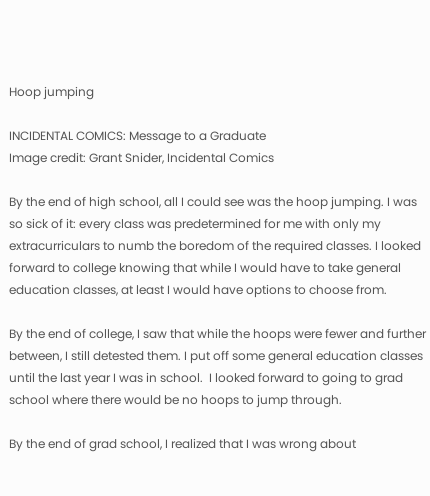Hoop jumping

INCIDENTAL COMICS: Message to a Graduate
Image credit: Grant Snider, Incidental Comics

By the end of high school, all I could see was the hoop jumping. I was so sick of it: every class was predetermined for me with only my extracurriculars to numb the boredom of the required classes. I looked forward to college knowing that while I would have to take general education classes, at least I would have options to choose from.

By the end of college, I saw that while the hoops were fewer and further between, I still detested them. I put off some general education classes until the last year I was in school.  I looked forward to going to grad school where there would be no hoops to jump through.

By the end of grad school, I realized that I was wrong about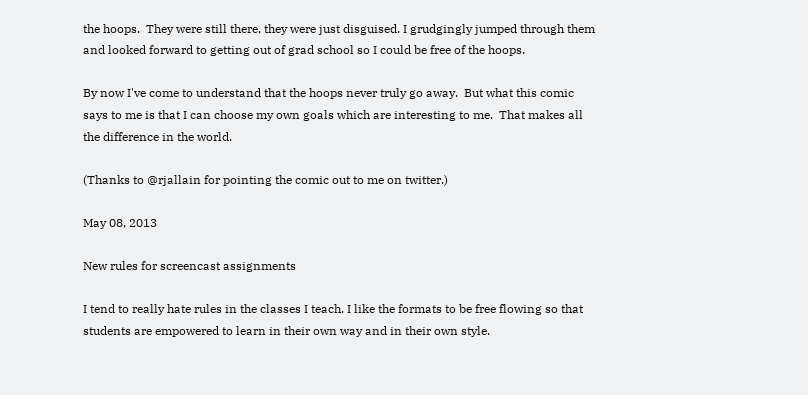the hoops.  They were still there, they were just disguised. I grudgingly jumped through them and looked forward to getting out of grad school so I could be free of the hoops.

By now I've come to understand that the hoops never truly go away.  But what this comic says to me is that I can choose my own goals which are interesting to me.  That makes all the difference in the world.

(Thanks to @rjallain for pointing the comic out to me on twitter.)

May 08, 2013

New rules for screencast assignments

I tend to really hate rules in the classes I teach. I like the formats to be free flowing so that students are empowered to learn in their own way and in their own style.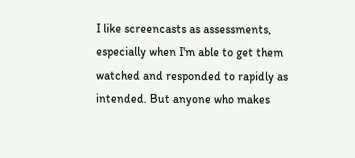I like screencasts as assessments, especially when I'm able to get them watched and responded to rapidly as intended. But anyone who makes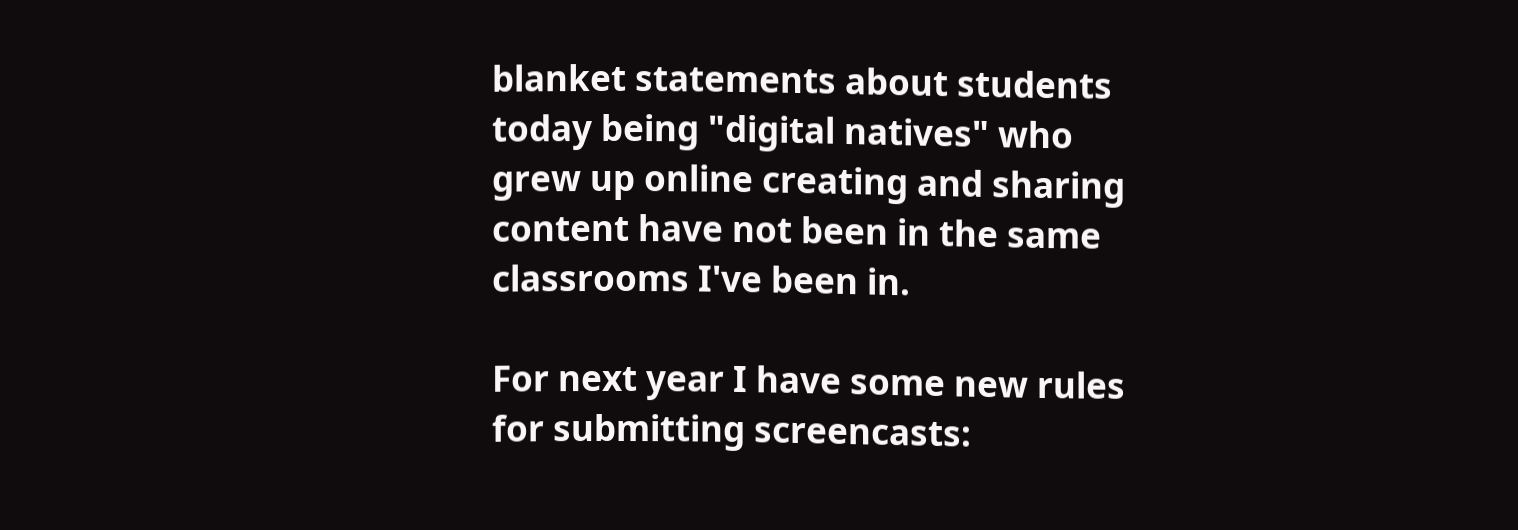blanket statements about students today being "digital natives" who grew up online creating and sharing content have not been in the same classrooms I've been in.

For next year I have some new rules for submitting screencasts: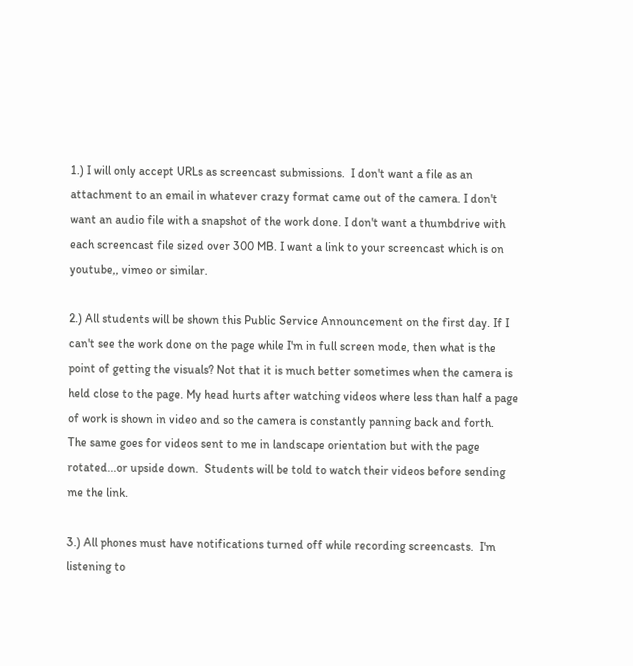1.) I will only accept URLs as screencast submissions.  I don't want a file as an attachment to an email in whatever crazy format came out of the camera. I don't want an audio file with a snapshot of the work done. I don't want a thumbdrive with each screencast file sized over 300 MB. I want a link to your screencast which is on youtube,, vimeo or similar.

2.) All students will be shown this Public Service Announcement on the first day. If I can't see the work done on the page while I'm in full screen mode, then what is the point of getting the visuals? Not that it is much better sometimes when the camera is held close to the page. My head hurts after watching videos where less than half a page of work is shown in video and so the camera is constantly panning back and forth.  The same goes for videos sent to me in landscape orientation but with the page rotated...or upside down.  Students will be told to watch their videos before sending me the link.

3.) All phones must have notifications turned off while recording screencasts.  I'm listening to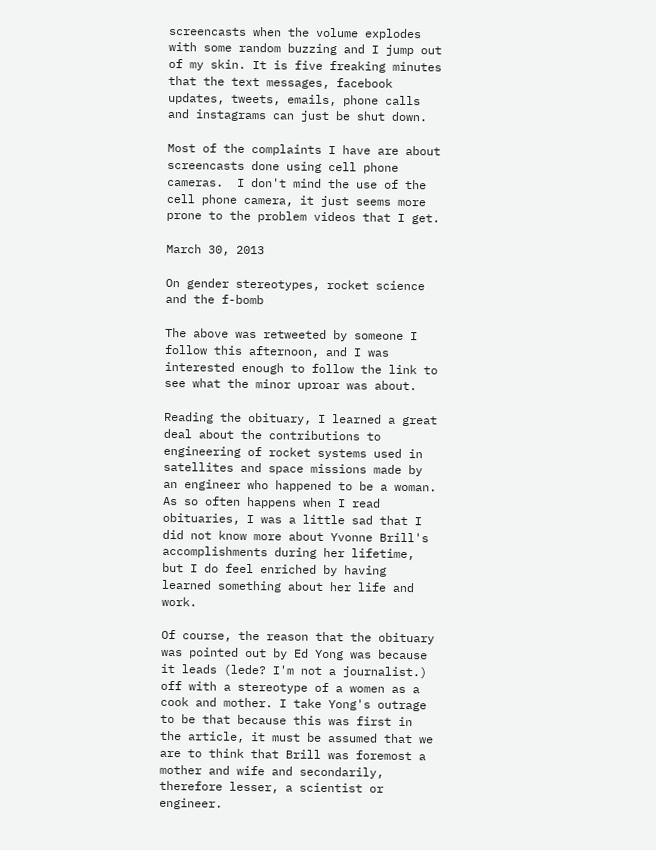screencasts when the volume explodes with some random buzzing and I jump out of my skin. It is five freaking minutes that the text messages, facebook updates, tweets, emails, phone calls and instagrams can just be shut down.

Most of the complaints I have are about screencasts done using cell phone cameras.  I don't mind the use of the cell phone camera, it just seems more prone to the problem videos that I get.

March 30, 2013

On gender stereotypes, rocket science and the f-bomb

The above was retweeted by someone I follow this afternoon, and I was interested enough to follow the link to see what the minor uproar was about.

Reading the obituary, I learned a great deal about the contributions to engineering of rocket systems used in satellites and space missions made by an engineer who happened to be a woman. As so often happens when I read obituaries, I was a little sad that I did not know more about Yvonne Brill's accomplishments during her lifetime, but I do feel enriched by having learned something about her life and work.

Of course, the reason that the obituary was pointed out by Ed Yong was because it leads (lede? I'm not a journalist.) off with a stereotype of a women as a cook and mother. I take Yong's outrage to be that because this was first in the article, it must be assumed that we are to think that Brill was foremost a mother and wife and secondarily, therefore lesser, a scientist or engineer.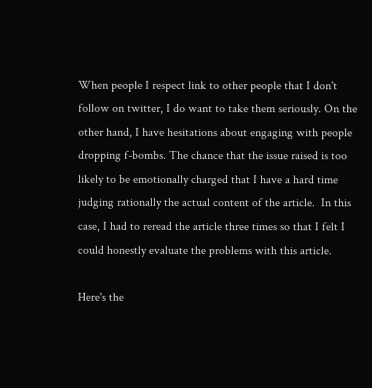When people I respect link to other people that I don't follow on twitter, I do want to take them seriously. On the other hand, I have hesitations about engaging with people dropping f-bombs. The chance that the issue raised is too likely to be emotionally charged that I have a hard time judging rationally the actual content of the article.  In this case, I had to reread the article three times so that I felt I could honestly evaluate the problems with this article.

Here's the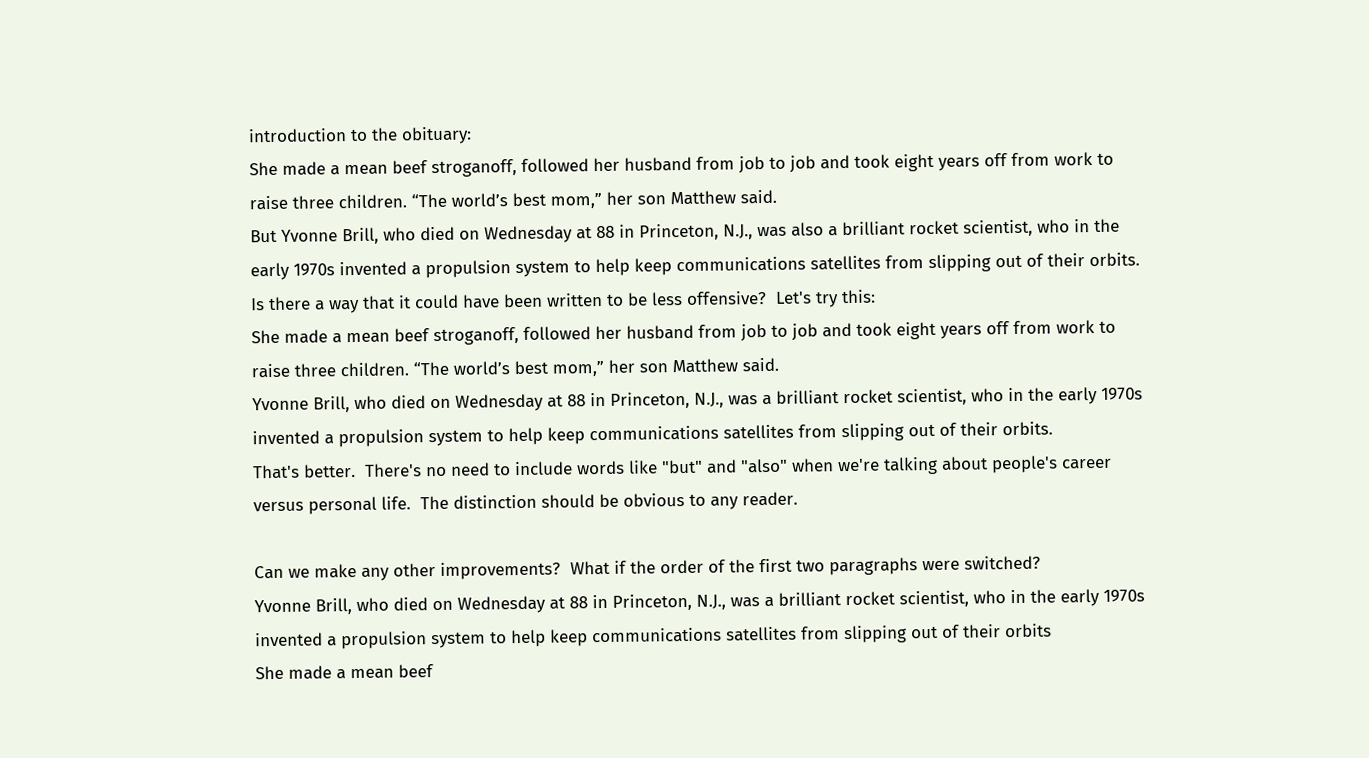introduction to the obituary:
She made a mean beef stroganoff, followed her husband from job to job and took eight years off from work to raise three children. “The world’s best mom,” her son Matthew said.
But Yvonne Brill, who died on Wednesday at 88 in Princeton, N.J., was also a brilliant rocket scientist, who in the early 1970s invented a propulsion system to help keep communications satellites from slipping out of their orbits.
Is there a way that it could have been written to be less offensive?  Let's try this:
She made a mean beef stroganoff, followed her husband from job to job and took eight years off from work to raise three children. “The world’s best mom,” her son Matthew said.
Yvonne Brill, who died on Wednesday at 88 in Princeton, N.J., was a brilliant rocket scientist, who in the early 1970s invented a propulsion system to help keep communications satellites from slipping out of their orbits.
That's better.  There's no need to include words like "but" and "also" when we're talking about people's career versus personal life.  The distinction should be obvious to any reader.

Can we make any other improvements?  What if the order of the first two paragraphs were switched?
Yvonne Brill, who died on Wednesday at 88 in Princeton, N.J., was a brilliant rocket scientist, who in the early 1970s invented a propulsion system to help keep communications satellites from slipping out of their orbits
She made a mean beef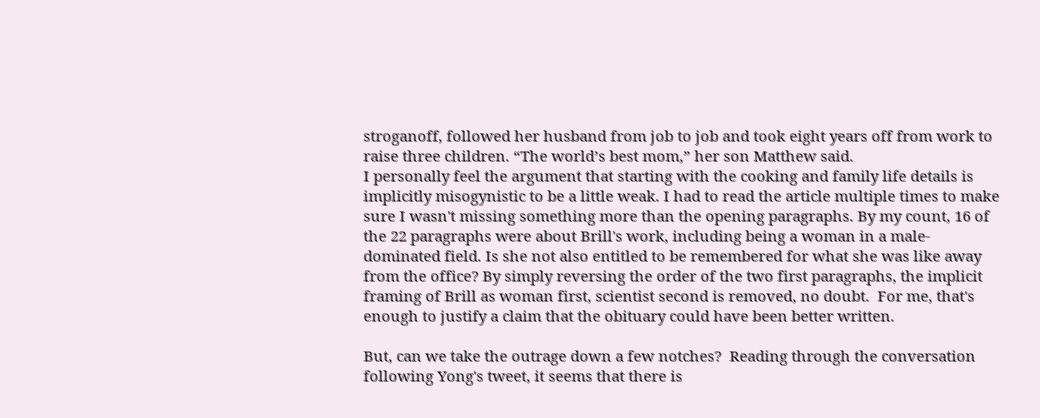stroganoff, followed her husband from job to job and took eight years off from work to raise three children. “The world’s best mom,” her son Matthew said.
I personally feel the argument that starting with the cooking and family life details is implicitly misogynistic to be a little weak. I had to read the article multiple times to make sure I wasn't missing something more than the opening paragraphs. By my count, 16 of the 22 paragraphs were about Brill's work, including being a woman in a male-dominated field. Is she not also entitled to be remembered for what she was like away from the office? By simply reversing the order of the two first paragraphs, the implicit framing of Brill as woman first, scientist second is removed, no doubt.  For me, that's enough to justify a claim that the obituary could have been better written.

But, can we take the outrage down a few notches?  Reading through the conversation following Yong's tweet, it seems that there is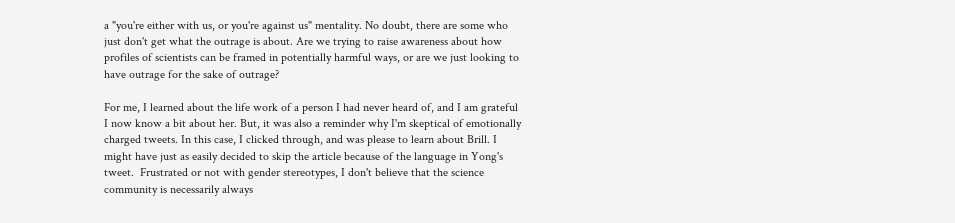a "you're either with us, or you're against us" mentality. No doubt, there are some who just don't get what the outrage is about. Are we trying to raise awareness about how profiles of scientists can be framed in potentially harmful ways, or are we just looking to have outrage for the sake of outrage?

For me, I learned about the life work of a person I had never heard of, and I am grateful I now know a bit about her. But, it was also a reminder why I'm skeptical of emotionally charged tweets. In this case, I clicked through, and was please to learn about Brill. I might have just as easily decided to skip the article because of the language in Yong's tweet.  Frustrated or not with gender stereotypes, I don't believe that the science community is necessarily always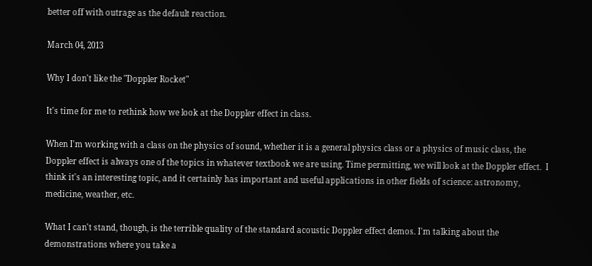better off with outrage as the default reaction.

March 04, 2013

Why I don't like the "Doppler Rocket"

It's time for me to rethink how we look at the Doppler effect in class.

When I'm working with a class on the physics of sound, whether it is a general physics class or a physics of music class, the Doppler effect is always one of the topics in whatever textbook we are using. Time permitting, we will look at the Doppler effect.  I think it's an interesting topic, and it certainly has important and useful applications in other fields of science: astronomy, medicine, weather, etc.

What I can't stand, though, is the terrible quality of the standard acoustic Doppler effect demos. I'm talking about the demonstrations where you take a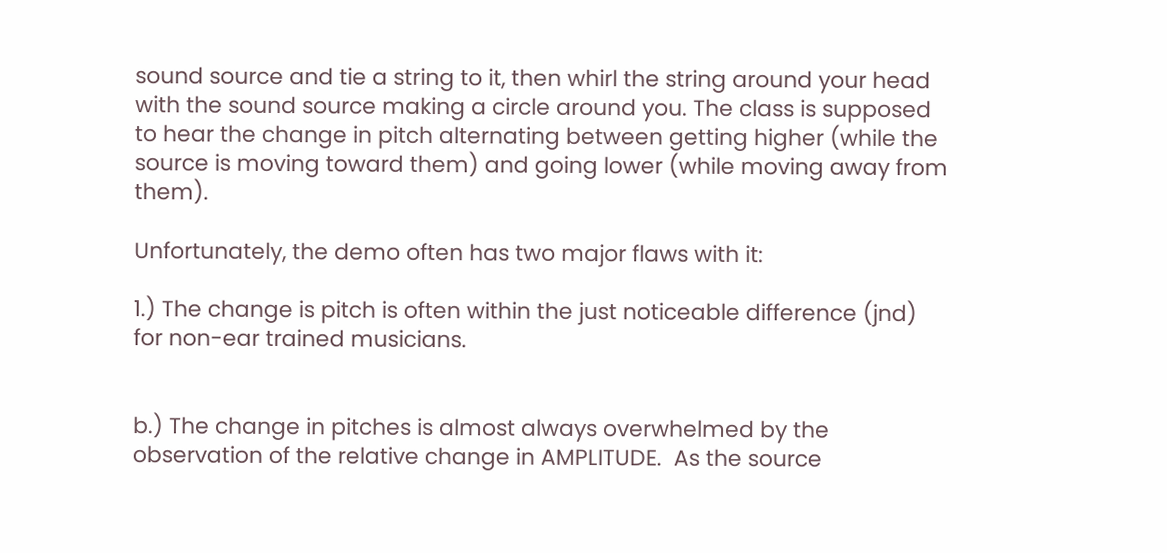sound source and tie a string to it, then whirl the string around your head with the sound source making a circle around you. The class is supposed to hear the change in pitch alternating between getting higher (while the source is moving toward them) and going lower (while moving away from them).

Unfortunately, the demo often has two major flaws with it:

1.) The change is pitch is often within the just noticeable difference (jnd) for non-ear trained musicians.


b.) The change in pitches is almost always overwhelmed by the observation of the relative change in AMPLITUDE.  As the source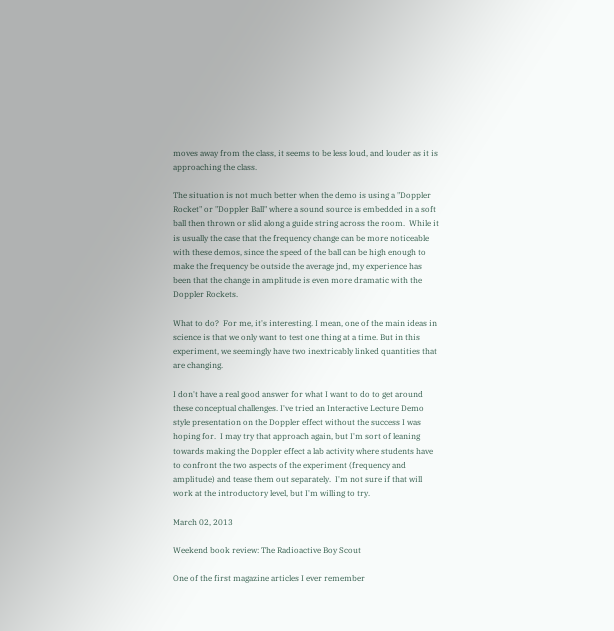moves away from the class, it seems to be less loud, and louder as it is approaching the class.

The situation is not much better when the demo is using a "Doppler Rocket" or "Doppler Ball" where a sound source is embedded in a soft ball then thrown or slid along a guide string across the room.  While it is usually the case that the frequency change can be more noticeable with these demos, since the speed of the ball can be high enough to make the frequency be outside the average jnd, my experience has been that the change in amplitude is even more dramatic with the Doppler Rockets.

What to do?  For me, it's interesting. I mean, one of the main ideas in science is that we only want to test one thing at a time. But in this experiment, we seemingly have two inextricably linked quantities that are changing.

I don't have a real good answer for what I want to do to get around these conceptual challenges. I've tried an Interactive Lecture Demo style presentation on the Doppler effect without the success I was hoping for.  I may try that approach again, but I'm sort of leaning towards making the Doppler effect a lab activity where students have to confront the two aspects of the experiment (frequency and amplitude) and tease them out separately.  I'm not sure if that will work at the introductory level, but I'm willing to try.

March 02, 2013

Weekend book review: The Radioactive Boy Scout

One of the first magazine articles I ever remember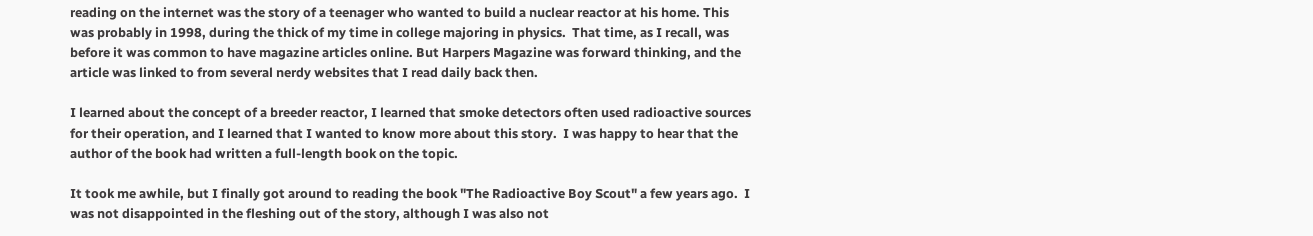reading on the internet was the story of a teenager who wanted to build a nuclear reactor at his home. This was probably in 1998, during the thick of my time in college majoring in physics.  That time, as I recall, was before it was common to have magazine articles online. But Harpers Magazine was forward thinking, and the article was linked to from several nerdy websites that I read daily back then.

I learned about the concept of a breeder reactor, I learned that smoke detectors often used radioactive sources for their operation, and I learned that I wanted to know more about this story.  I was happy to hear that the author of the book had written a full-length book on the topic.

It took me awhile, but I finally got around to reading the book "The Radioactive Boy Scout" a few years ago.  I was not disappointed in the fleshing out of the story, although I was also not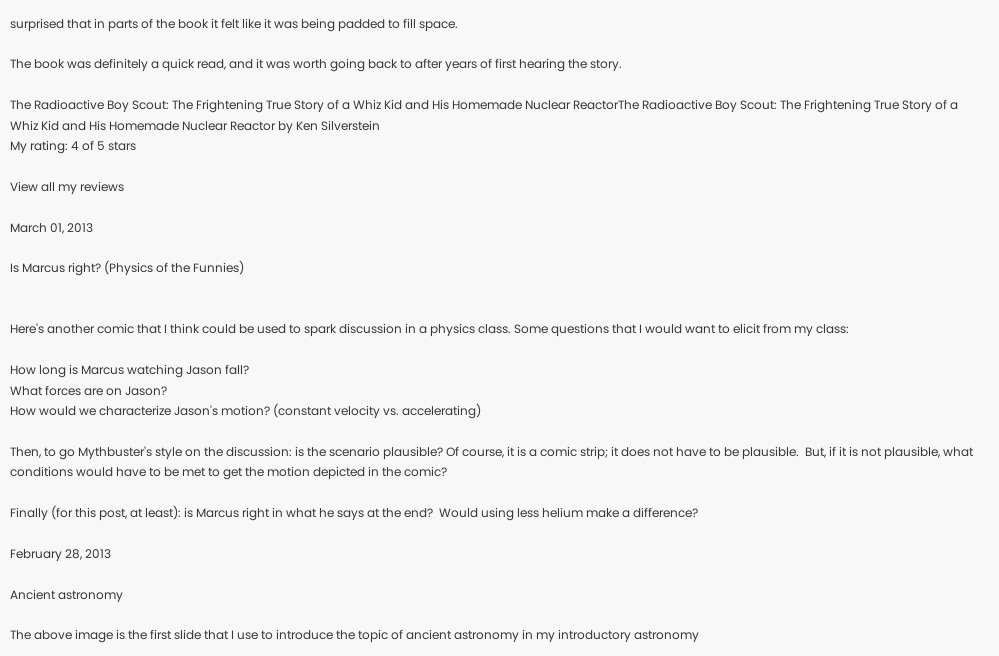surprised that in parts of the book it felt like it was being padded to fill space.

The book was definitely a quick read, and it was worth going back to after years of first hearing the story.

The Radioactive Boy Scout: The Frightening True Story of a Whiz Kid and His Homemade Nuclear ReactorThe Radioactive Boy Scout: The Frightening True Story of a Whiz Kid and His Homemade Nuclear Reactor by Ken Silverstein
My rating: 4 of 5 stars

View all my reviews

March 01, 2013

Is Marcus right? (Physics of the Funnies)


Here's another comic that I think could be used to spark discussion in a physics class. Some questions that I would want to elicit from my class:

How long is Marcus watching Jason fall?
What forces are on Jason?
How would we characterize Jason's motion? (constant velocity vs. accelerating)

Then, to go Mythbuster's style on the discussion: is the scenario plausible? Of course, it is a comic strip; it does not have to be plausible.  But, if it is not plausible, what conditions would have to be met to get the motion depicted in the comic?

Finally (for this post, at least): is Marcus right in what he says at the end?  Would using less helium make a difference?

February 28, 2013

Ancient astronomy

The above image is the first slide that I use to introduce the topic of ancient astronomy in my introductory astronomy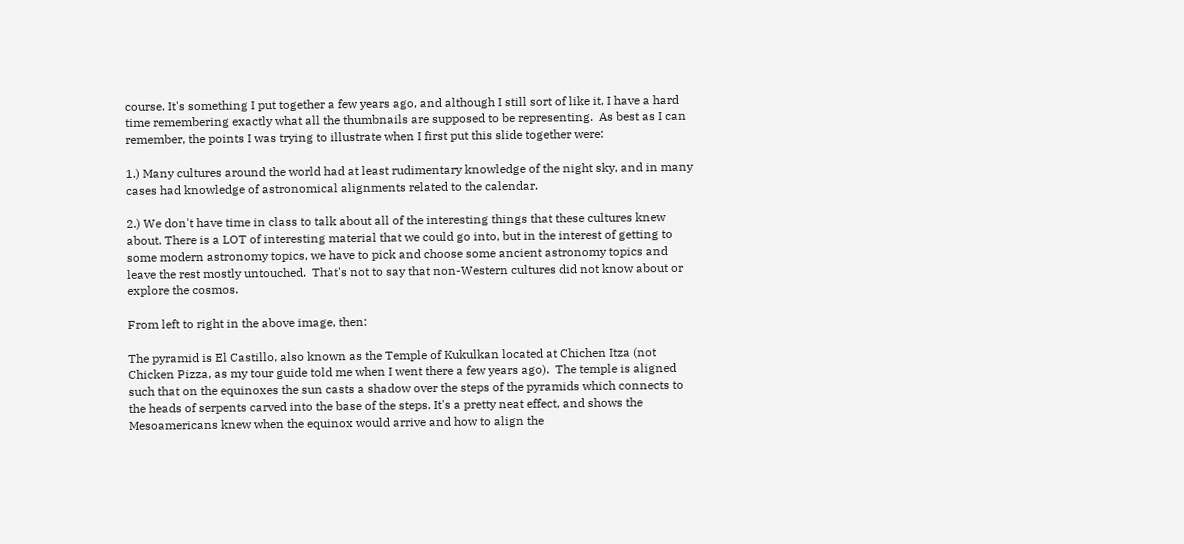course. It's something I put together a few years ago, and although I still sort of like it, I have a hard time remembering exactly what all the thumbnails are supposed to be representing.  As best as I can remember, the points I was trying to illustrate when I first put this slide together were:

1.) Many cultures around the world had at least rudimentary knowledge of the night sky, and in many cases had knowledge of astronomical alignments related to the calendar.

2.) We don't have time in class to talk about all of the interesting things that these cultures knew about. There is a LOT of interesting material that we could go into, but in the interest of getting to some modern astronomy topics, we have to pick and choose some ancient astronomy topics and leave the rest mostly untouched.  That's not to say that non-Western cultures did not know about or explore the cosmos.

From left to right in the above image, then:

The pyramid is El Castillo, also known as the Temple of Kukulkan located at Chichen Itza (not Chicken Pizza, as my tour guide told me when I went there a few years ago).  The temple is aligned such that on the equinoxes the sun casts a shadow over the steps of the pyramids which connects to the heads of serpents carved into the base of the steps. It's a pretty neat effect, and shows the Mesoamericans knew when the equinox would arrive and how to align the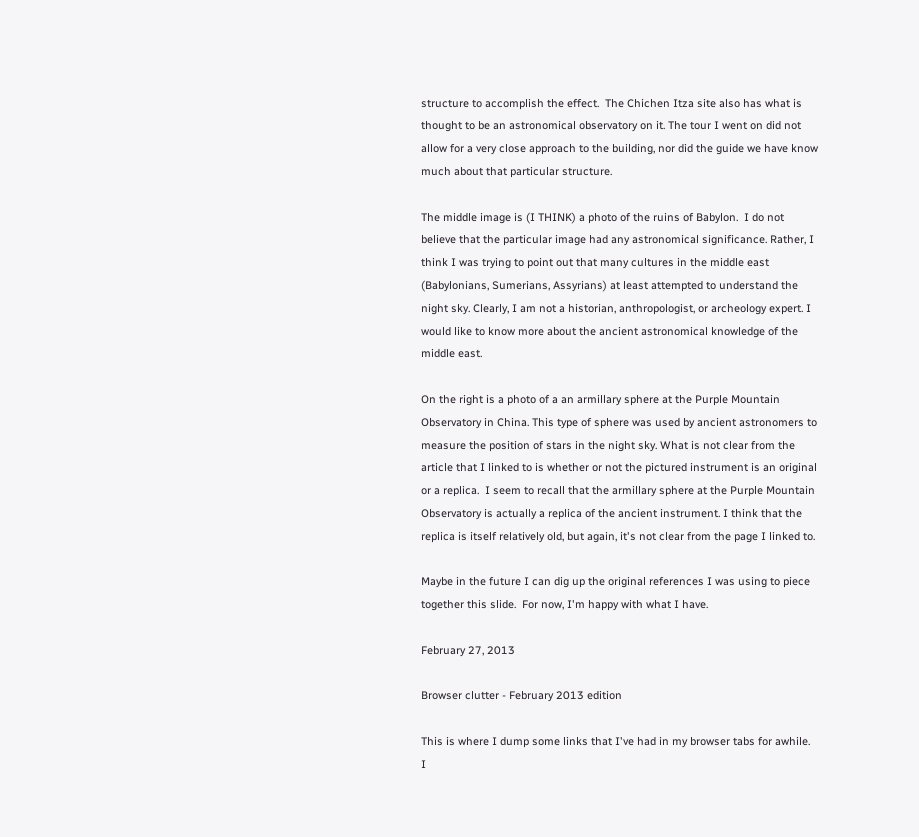structure to accomplish the effect.  The Chichen Itza site also has what is thought to be an astronomical observatory on it. The tour I went on did not allow for a very close approach to the building, nor did the guide we have know much about that particular structure.

The middle image is (I THINK) a photo of the ruins of Babylon.  I do not believe that the particular image had any astronomical significance. Rather, I think I was trying to point out that many cultures in the middle east (Babylonians, Sumerians, Assyrians) at least attempted to understand the night sky. Clearly, I am not a historian, anthropologist, or archeology expert. I would like to know more about the ancient astronomical knowledge of the middle east.

On the right is a photo of a an armillary sphere at the Purple Mountain Observatory in China. This type of sphere was used by ancient astronomers to measure the position of stars in the night sky. What is not clear from the article that I linked to is whether or not the pictured instrument is an original or a replica.  I seem to recall that the armillary sphere at the Purple Mountain Observatory is actually a replica of the ancient instrument. I think that the replica is itself relatively old, but again, it's not clear from the page I linked to.

Maybe in the future I can dig up the original references I was using to piece together this slide.  For now, I'm happy with what I have.

February 27, 2013

Browser clutter - February 2013 edition

This is where I dump some links that I've had in my browser tabs for awhile.  I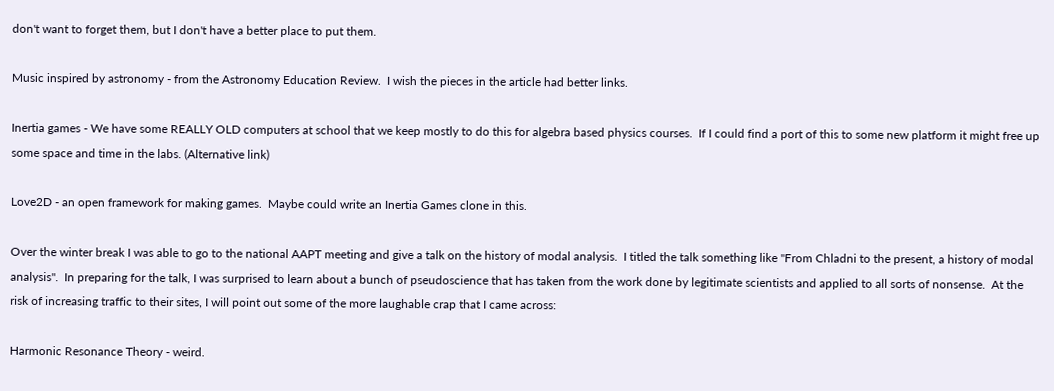don't want to forget them, but I don't have a better place to put them.

Music inspired by astronomy - from the Astronomy Education Review.  I wish the pieces in the article had better links.

Inertia games - We have some REALLY OLD computers at school that we keep mostly to do this for algebra based physics courses.  If I could find a port of this to some new platform it might free up some space and time in the labs. (Alternative link)

Love2D - an open framework for making games.  Maybe could write an Inertia Games clone in this.

Over the winter break I was able to go to the national AAPT meeting and give a talk on the history of modal analysis.  I titled the talk something like "From Chladni to the present, a history of modal analysis".  In preparing for the talk, I was surprised to learn about a bunch of pseudoscience that has taken from the work done by legitimate scientists and applied to all sorts of nonsense.  At the risk of increasing traffic to their sites, I will point out some of the more laughable crap that I came across:

Harmonic Resonance Theory - weird.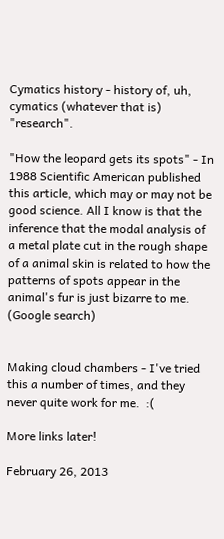Cymatics history - history of, uh, cymatics (whatever that is) "research".

"How the leopard gets its spots" - In 1988 Scientific American published this article, which may or may not be good science. All I know is that the inference that the modal analysis of a metal plate cut in the rough shape of a animal skin is related to how the patterns of spots appear in the animal's fur is just bizarre to me.  (Google search)


Making cloud chambers - I've tried this a number of times, and they never quite work for me.  :(

More links later!

February 26, 2013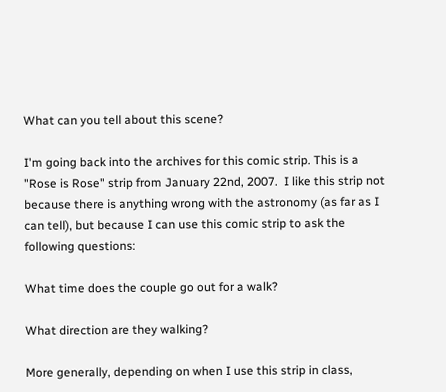What can you tell about this scene?

I'm going back into the archives for this comic strip. This is a "Rose is Rose" strip from January 22nd, 2007.  I like this strip not because there is anything wrong with the astronomy (as far as I can tell), but because I can use this comic strip to ask the following questions:

What time does the couple go out for a walk?

What direction are they walking?

More generally, depending on when I use this strip in class,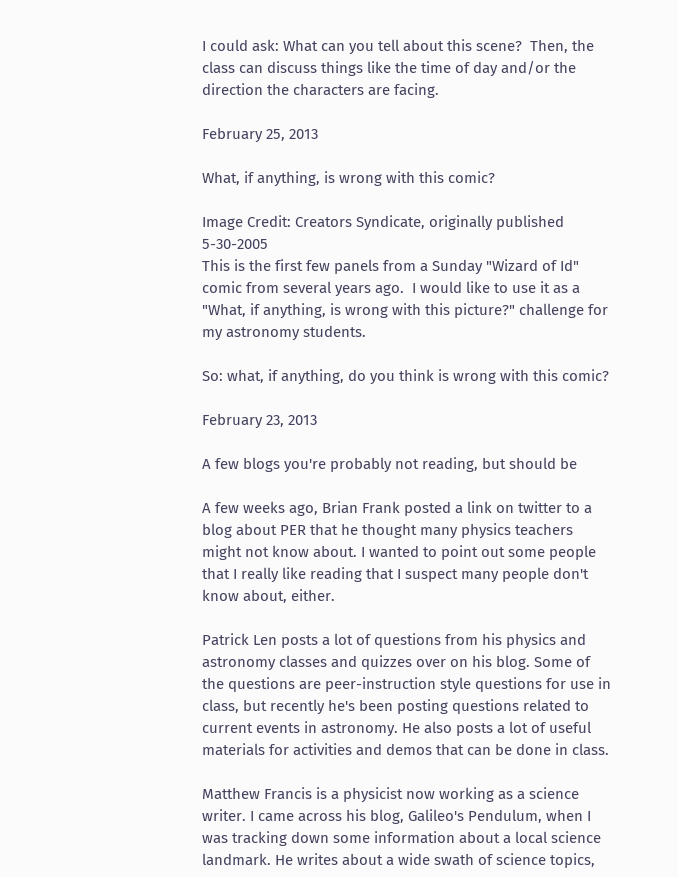I could ask: What can you tell about this scene?  Then, the class can discuss things like the time of day and/or the direction the characters are facing.

February 25, 2013

What, if anything, is wrong with this comic?

Image Credit: Creators Syndicate, originally published 5-30-2005
This is the first few panels from a Sunday "Wizard of Id" comic from several years ago.  I would like to use it as a "What, if anything, is wrong with this picture?" challenge for my astronomy students.

So: what, if anything, do you think is wrong with this comic?

February 23, 2013

A few blogs you're probably not reading, but should be

A few weeks ago, Brian Frank posted a link on twitter to a blog about PER that he thought many physics teachers might not know about. I wanted to point out some people that I really like reading that I suspect many people don't know about, either.

Patrick Len posts a lot of questions from his physics and astronomy classes and quizzes over on his blog. Some of the questions are peer-instruction style questions for use in class, but recently he's been posting questions related to current events in astronomy. He also posts a lot of useful materials for activities and demos that can be done in class.

Matthew Francis is a physicist now working as a science writer. I came across his blog, Galileo's Pendulum, when I was tracking down some information about a local science landmark. He writes about a wide swath of science topics,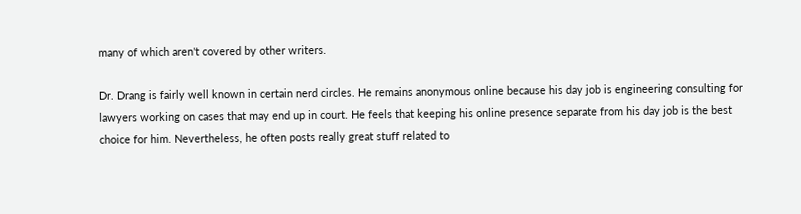many of which aren't covered by other writers.

Dr. Drang is fairly well known in certain nerd circles. He remains anonymous online because his day job is engineering consulting for lawyers working on cases that may end up in court. He feels that keeping his online presence separate from his day job is the best choice for him. Nevertheless, he often posts really great stuff related to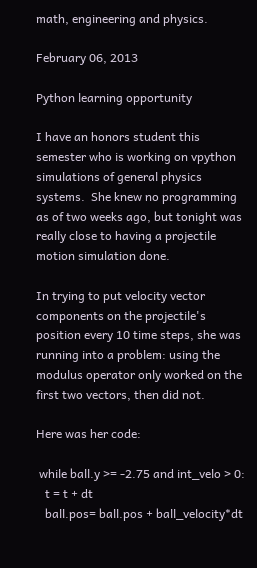math, engineering and physics.

February 06, 2013

Python learning opportunity

I have an honors student this semester who is working on vpython simulations of general physics systems.  She knew no programming as of two weeks ago, but tonight was really close to having a projectile motion simulation done.

In trying to put velocity vector components on the projectile's position every 10 time steps, she was running into a problem: using the modulus operator only worked on the first two vectors, then did not.

Here was her code:

 while ball.y >= -2.75 and int_velo > 0:
   t = t + dt
   ball.pos= ball.pos + ball_velocity*dt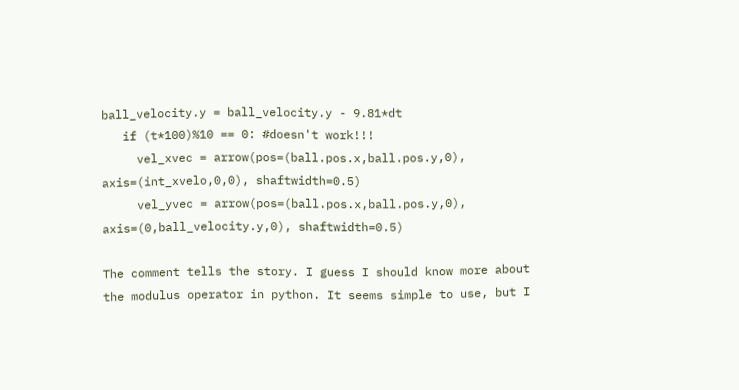ball_velocity.y = ball_velocity.y - 9.81*dt
   if (t*100)%10 == 0: #doesn't work!!!
     vel_xvec = arrow(pos=(ball.pos.x,ball.pos.y,0), axis=(int_xvelo,0,0), shaftwidth=0.5)
     vel_yvec = arrow(pos=(ball.pos.x,ball.pos.y,0), axis=(0,ball_velocity.y,0), shaftwidth=0.5)

The comment tells the story. I guess I should know more about the modulus operator in python. It seems simple to use, but I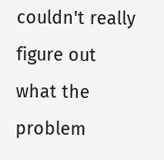couldn't really figure out what the problem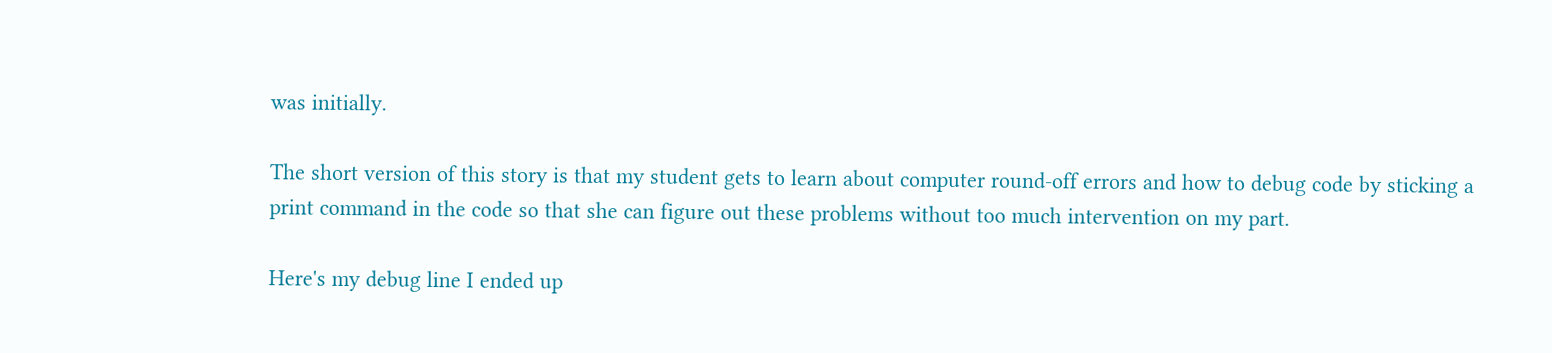was initially.

The short version of this story is that my student gets to learn about computer round-off errors and how to debug code by sticking a print command in the code so that she can figure out these problems without too much intervention on my part.

Here's my debug line I ended up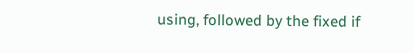using, followed by the fixed if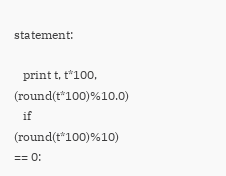statement:

   print t, t*100, (round(t*100)%10.0)
   if (round(t*100)%10) == 0: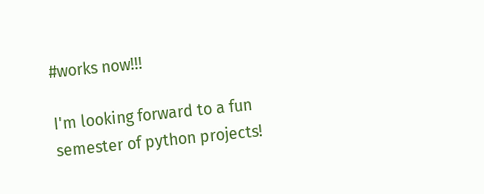#works now!!!

I'm looking forward to a fun semester of python projects!